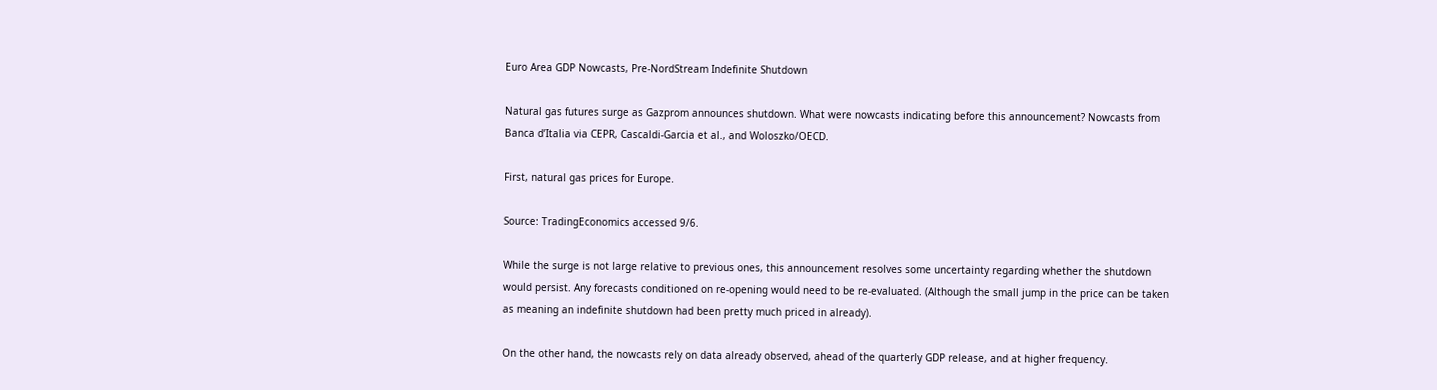Euro Area GDP Nowcasts, Pre-NordStream Indefinite Shutdown

Natural gas futures surge as Gazprom announces shutdown. What were nowcasts indicating before this announcement? Nowcasts from Banca d’Italia via CEPR, Cascaldi-Garcia et al., and Woloszko/OECD.

First, natural gas prices for Europe.

Source: TradingEconomics accessed 9/6.

While the surge is not large relative to previous ones, this announcement resolves some uncertainty regarding whether the shutdown would persist. Any forecasts conditioned on re-opening would need to be re-evaluated. (Although the small jump in the price can be taken as meaning an indefinite shutdown had been pretty much priced in already).

On the other hand, the nowcasts rely on data already observed, ahead of the quarterly GDP release, and at higher frequency.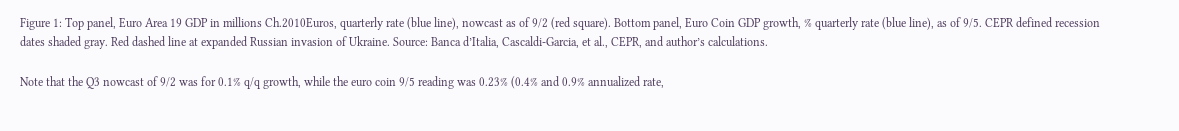Figure 1: Top panel, Euro Area 19 GDP in millions Ch.2010Euros, quarterly rate (blue line), nowcast as of 9/2 (red square). Bottom panel, Euro Coin GDP growth, % quarterly rate (blue line), as of 9/5. CEPR defined recession dates shaded gray. Red dashed line at expanded Russian invasion of Ukraine. Source: Banca d’Italia, Cascaldi-Garcia, et al., CEPR, and author’s calculations.

Note that the Q3 nowcast of 9/2 was for 0.1% q/q growth, while the euro coin 9/5 reading was 0.23% (0.4% and 0.9% annualized rate,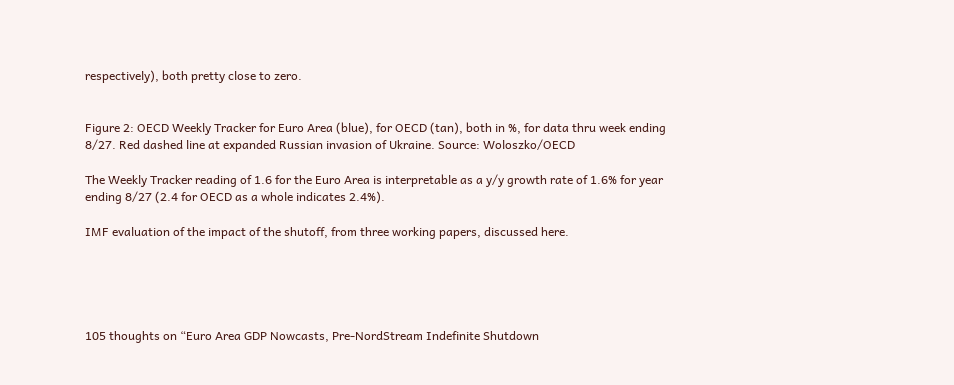respectively), both pretty close to zero.


Figure 2: OECD Weekly Tracker for Euro Area (blue), for OECD (tan), both in %, for data thru week ending 8/27. Red dashed line at expanded Russian invasion of Ukraine. Source: Woloszko/OECD

The Weekly Tracker reading of 1.6 for the Euro Area is interpretable as a y/y growth rate of 1.6% for year ending 8/27 (2.4 for OECD as a whole indicates 2.4%).

IMF evaluation of the impact of the shutoff, from three working papers, discussed here.





105 thoughts on “Euro Area GDP Nowcasts, Pre-NordStream Indefinite Shutdown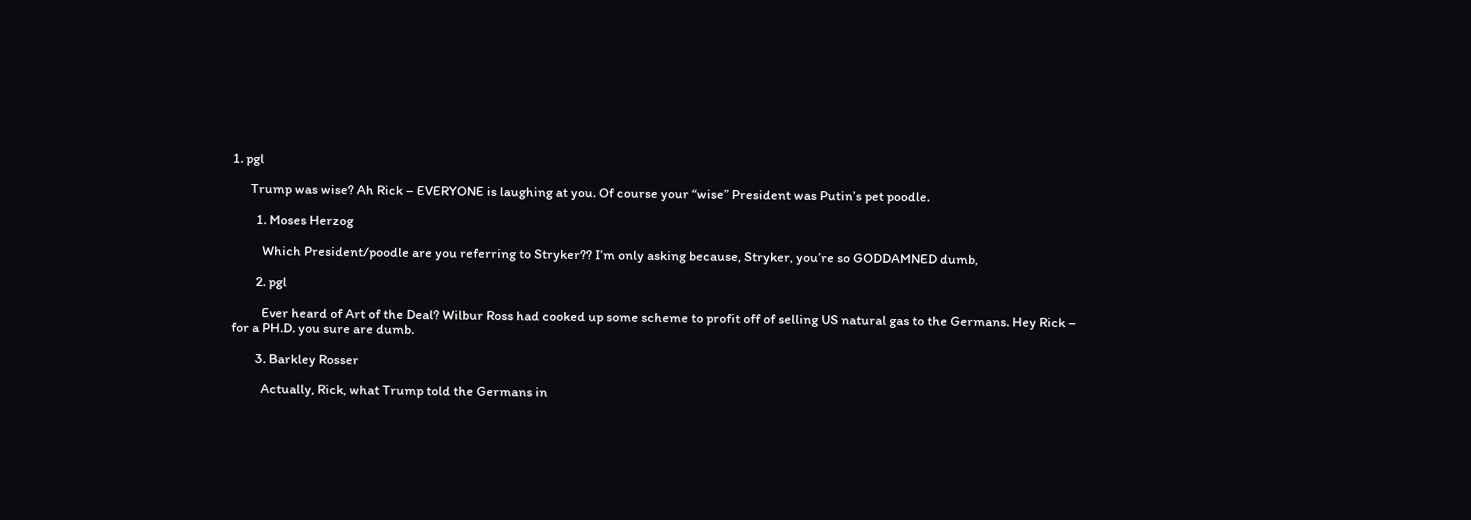1. pgl

      Trump was wise? Ah Rick – EVERYONE is laughing at you. Of course your “wise” President was Putin’s pet poodle.

        1. Moses Herzog

          Which President/poodle are you referring to Stryker?? I’m only asking because, Stryker, you’re so GODDAMNED dumb,

        2. pgl

          Ever heard of Art of the Deal? Wilbur Ross had cooked up some scheme to profit off of selling US natural gas to the Germans. Hey Rick – for a PH.D. you sure are dumb.

        3. Barkley Rosser

          Actually, Rick, what Trump told the Germans in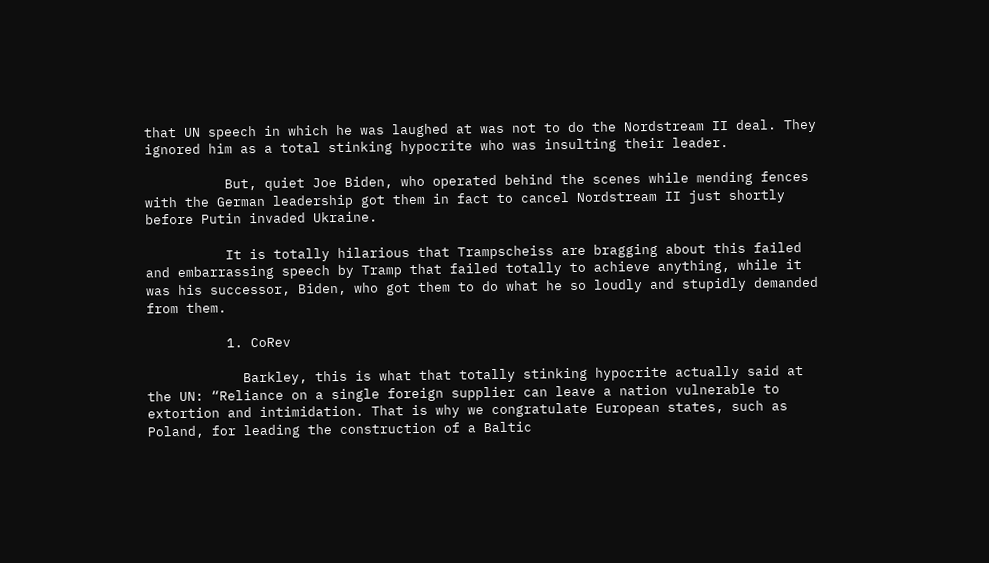that UN speech in which he was laughed at was not to do the Nordstream II deal. They ignored him as a total stinking hypocrite who was insulting their leader.

          But, quiet Joe Biden, who operated behind the scenes while mending fences with the German leadership got them in fact to cancel Nordstream II just shortly before Putin invaded Ukraine.

          It is totally hilarious that Trampscheiss are bragging about this failed and embarrassing speech by Tramp that failed totally to achieve anything, while it was his successor, Biden, who got them to do what he so loudly and stupidly demanded from them.

          1. CoRev

            Barkley, this is what that totally stinking hypocrite actually said at the UN: “Reliance on a single foreign supplier can leave a nation vulnerable to extortion and intimidation. That is why we congratulate European states, such as Poland, for leading the construction of a Baltic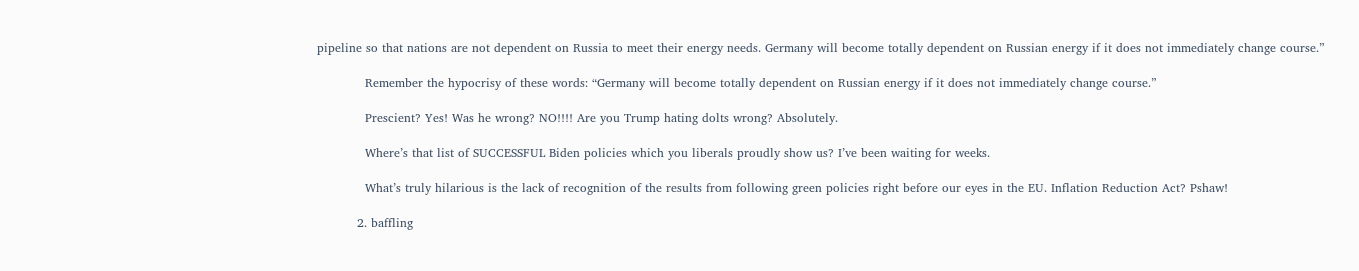pipeline so that nations are not dependent on Russia to meet their energy needs. Germany will become totally dependent on Russian energy if it does not immediately change course.”

            Remember the hypocrisy of these words: “Germany will become totally dependent on Russian energy if it does not immediately change course.”

            Prescient? Yes! Was he wrong? NO!!!! Are you Trump hating dolts wrong? Absolutely.

            Where’s that list of SUCCESSFUL Biden policies which you liberals proudly show us? I’ve been waiting for weeks.

            What’s truly hilarious is the lack of recognition of the results from following green policies right before our eyes in the EU. Inflation Reduction Act? Pshaw!

          2. baffling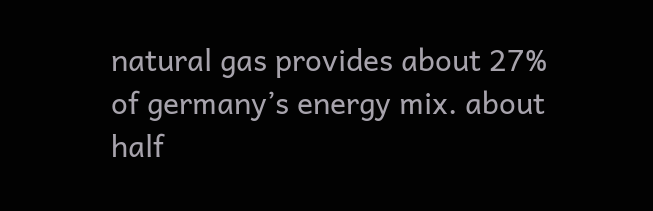natural gas provides about 27% of germany’s energy mix. about half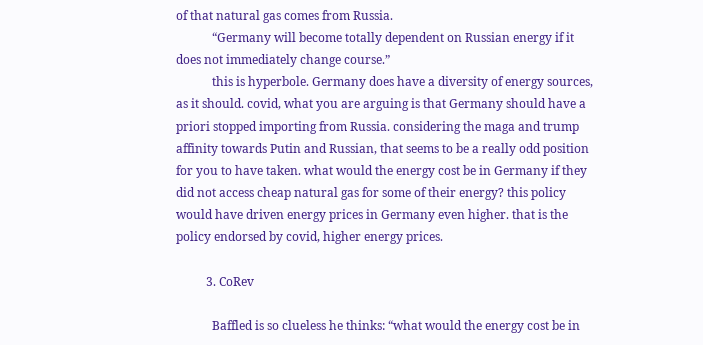of that natural gas comes from Russia.
            “Germany will become totally dependent on Russian energy if it does not immediately change course.”
            this is hyperbole. Germany does have a diversity of energy sources, as it should. covid, what you are arguing is that Germany should have a priori stopped importing from Russia. considering the maga and trump affinity towards Putin and Russian, that seems to be a really odd position for you to have taken. what would the energy cost be in Germany if they did not access cheap natural gas for some of their energy? this policy would have driven energy prices in Germany even higher. that is the policy endorsed by covid, higher energy prices.

          3. CoRev

            Baffled is so clueless he thinks: “what would the energy cost be in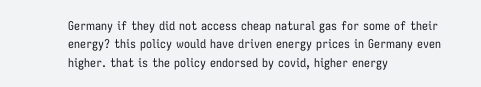Germany if they did not access cheap natural gas for some of their energy? this policy would have driven energy prices in Germany even higher. that is the policy endorsed by covid, higher energy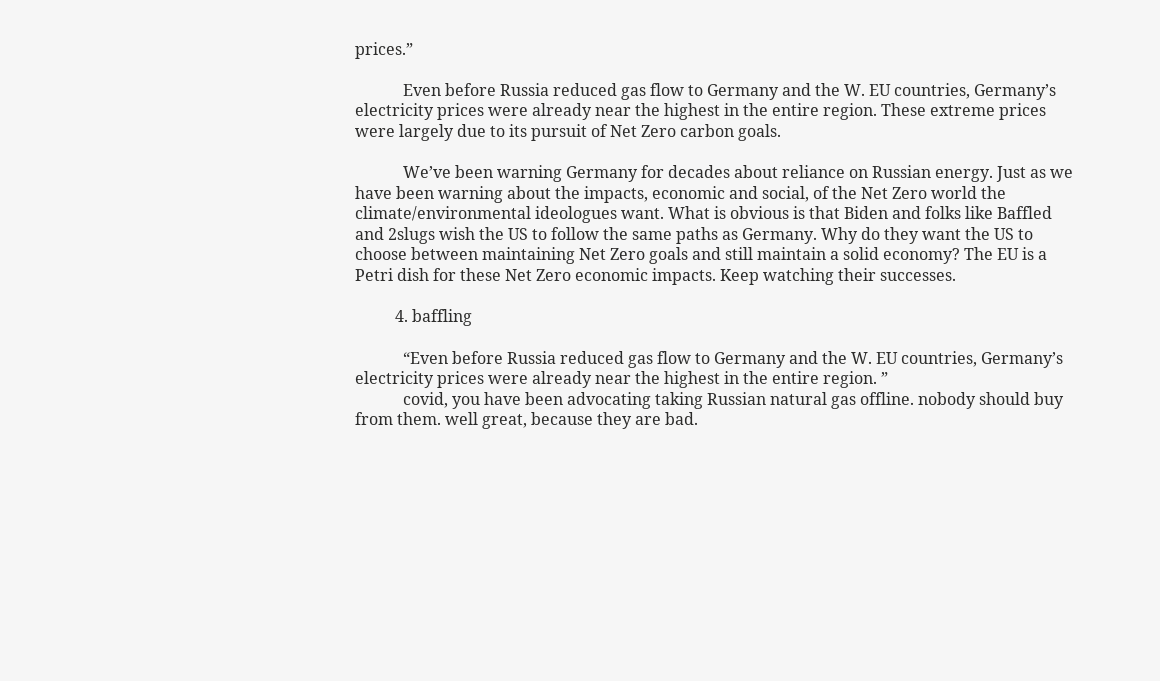prices.”

            Even before Russia reduced gas flow to Germany and the W. EU countries, Germany’s electricity prices were already near the highest in the entire region. These extreme prices were largely due to its pursuit of Net Zero carbon goals.

            We’ve been warning Germany for decades about reliance on Russian energy. Just as we have been warning about the impacts, economic and social, of the Net Zero world the climate/environmental ideologues want. What is obvious is that Biden and folks like Baffled and 2slugs wish the US to follow the same paths as Germany. Why do they want the US to choose between maintaining Net Zero goals and still maintain a solid economy? The EU is a Petri dish for these Net Zero economic impacts. Keep watching their successes.

          4. baffling

            “Even before Russia reduced gas flow to Germany and the W. EU countries, Germany’s electricity prices were already near the highest in the entire region. ”
            covid, you have been advocating taking Russian natural gas offline. nobody should buy from them. well great, because they are bad.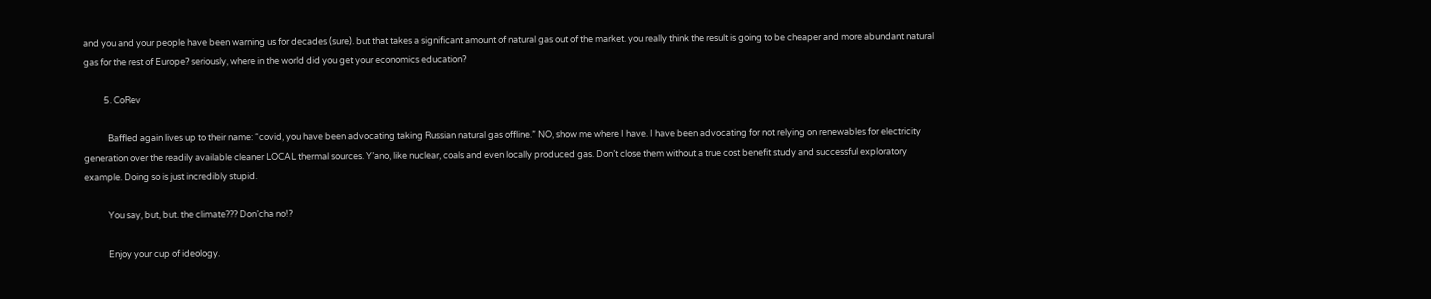and you and your people have been warning us for decades (sure). but that takes a significant amount of natural gas out of the market. you really think the result is going to be cheaper and more abundant natural gas for the rest of Europe? seriously, where in the world did you get your economics education?

          5. CoRev

            Baffled again lives up to their name: “covid, you have been advocating taking Russian natural gas offline.” NO, show me where I have. I have been advocating for not relying on renewables for electricity generation over the readily available cleaner LOCAL thermal sources. Y’ano, like nuclear, coals and even locally produced gas. Don’t close them without a true cost benefit study and successful exploratory example. Doing so is just incredibly stupid.

            You say, but, but. the climate??? Don’cha no!?

            Enjoy your cup of ideology.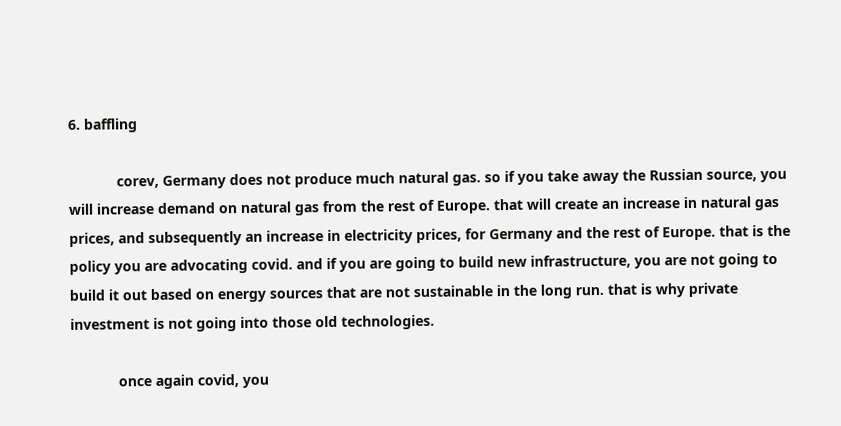6. baffling

            corev, Germany does not produce much natural gas. so if you take away the Russian source, you will increase demand on natural gas from the rest of Europe. that will create an increase in natural gas prices, and subsequently an increase in electricity prices, for Germany and the rest of Europe. that is the policy you are advocating covid. and if you are going to build new infrastructure, you are not going to build it out based on energy sources that are not sustainable in the long run. that is why private investment is not going into those old technologies.

            once again covid, you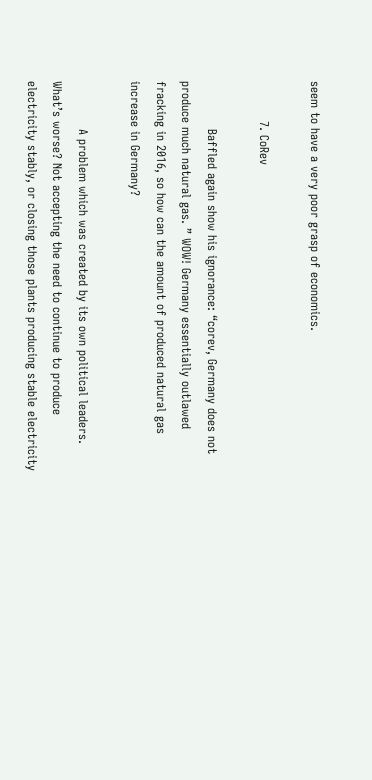seem to have a very poor grasp of economics.

          7. CoRev

            Baffled again show his ignorance: “corev, Germany does not produce much natural gas. ” WOW! Germany essentially outlawed fracking in 2016, so how can the amount of produced natural gas increase in Germany?

            A problem which was created by its own political leaders. What’s worse? Not accepting the need to continue to produce electricity stably, or closing those plants producing stable electricity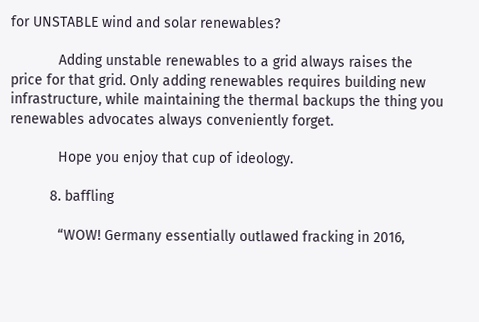for UNSTABLE wind and solar renewables?

            Adding unstable renewables to a grid always raises the price for that grid. Only adding renewables requires building new infrastructure, while maintaining the thermal backups the thing you renewables advocates always conveniently forget.

            Hope you enjoy that cup of ideology.

          8. baffling

            “WOW! Germany essentially outlawed fracking in 2016,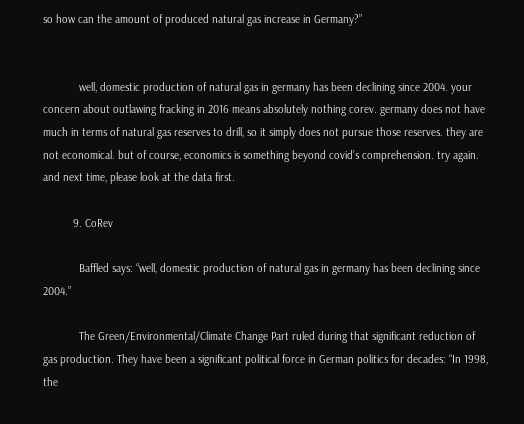so how can the amount of produced natural gas increase in Germany?”


            well, domestic production of natural gas in germany has been declining since 2004. your concern about outlawing fracking in 2016 means absolutely nothing corev. germany does not have much in terms of natural gas reserves to drill, so it simply does not pursue those reserves. they are not economical. but of course, economics is something beyond covid’s comprehension. try again. and next time, please look at the data first.

          9. CoRev

            Baffled says: “well, domestic production of natural gas in germany has been declining since 2004.”

            The Green/Environmental/Climate Change Part ruled during that significant reduction of gas production. They have been a significant political force in German politics for decades: “In 1998, the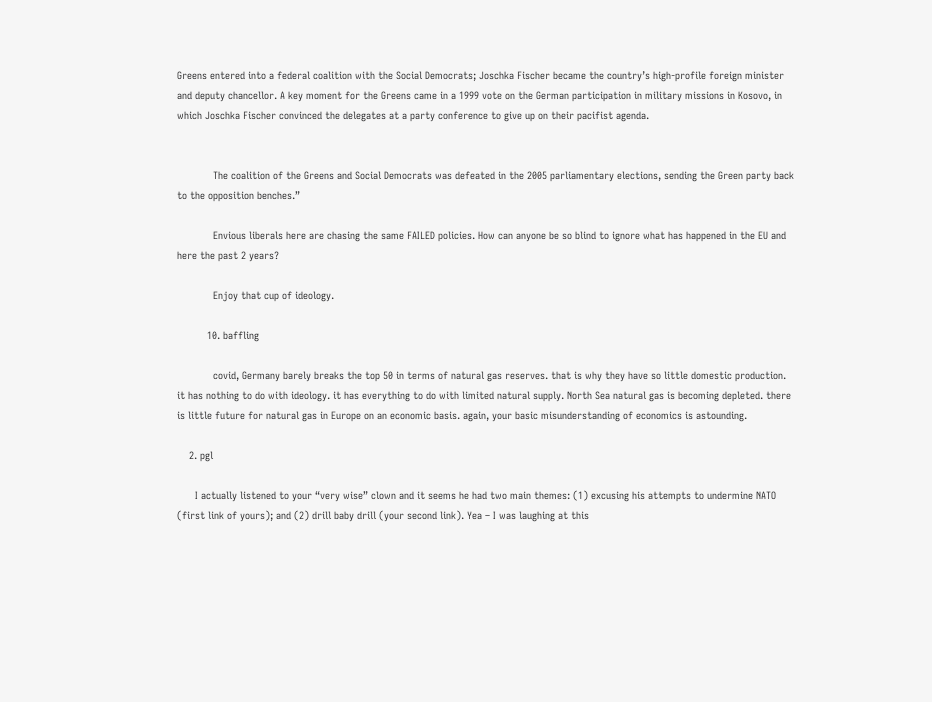Greens entered into a federal coalition with the Social Democrats; Joschka Fischer became the country’s high-profile foreign minister and deputy chancellor. A key moment for the Greens came in a 1999 vote on the German participation in military missions in Kosovo, in which Joschka Fischer convinced the delegates at a party conference to give up on their pacifist agenda.


            The coalition of the Greens and Social Democrats was defeated in the 2005 parliamentary elections, sending the Green party back to the opposition benches.”

            Envious liberals here are chasing the same FAILED policies. How can anyone be so blind to ignore what has happened in the EU and here the past 2 years?

            Enjoy that cup of ideology.

          10. baffling

            covid, Germany barely breaks the top 50 in terms of natural gas reserves. that is why they have so little domestic production. it has nothing to do with ideology. it has everything to do with limited natural supply. North Sea natural gas is becoming depleted. there is little future for natural gas in Europe on an economic basis. again, your basic misunderstanding of economics is astounding.

    2. pgl

      I actually listened to your “very wise” clown and it seems he had two main themes: (1) excusing his attempts to undermine NATO (first link of yours); and (2) drill baby drill (your second link). Yea – I was laughing at this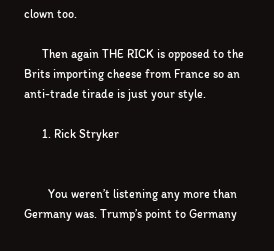clown too.

      Then again THE RICK is opposed to the Brits importing cheese from France so an anti-trade tirade is just your style.

      1. Rick Stryker


        You weren’t listening any more than Germany was. Trump’s point to Germany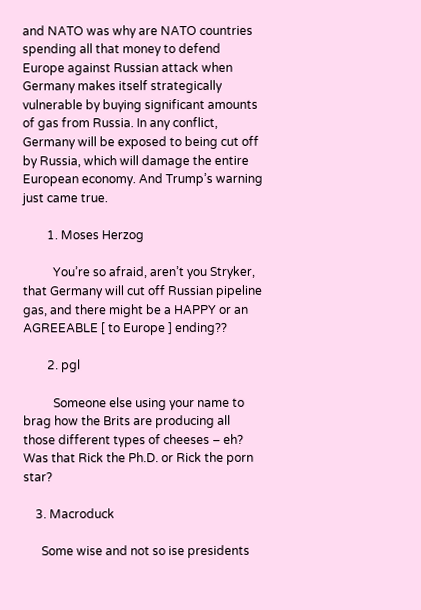and NATO was why are NATO countries spending all that money to defend Europe against Russian attack when Germany makes itself strategically vulnerable by buying significant amounts of gas from Russia. In any conflict, Germany will be exposed to being cut off by Russia, which will damage the entire European economy. And Trump’s warning just came true.

        1. Moses Herzog

          You’re so afraid, aren’t you Stryker, that Germany will cut off Russian pipeline gas, and there might be a HAPPY or an AGREEABLE [ to Europe ] ending??

        2. pgl

          Someone else using your name to brag how the Brits are producing all those different types of cheeses – eh? Was that Rick the Ph.D. or Rick the porn star?

    3. Macroduck

      Some wise and not so ise presidents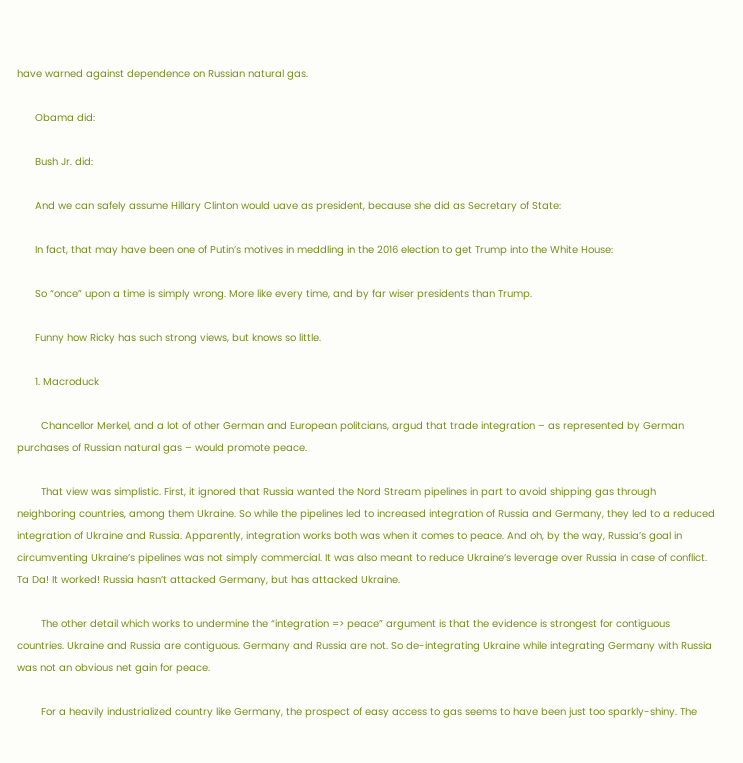have warned against dependence on Russian natural gas.

      Obama did:

      Bush Jr. did:

      And we can safely assume Hillary Clinton would uave as president, because she did as Secretary of State:

      In fact, that may have been one of Putin’s motives in meddling in the 2016 election to get Trump into the White House:

      So “once” upon a time is simply wrong. More like every time, and by far wiser presidents than Trump.

      Funny how Ricky has such strong views, but knows so little.

      1. Macroduck

        Chancellor Merkel, and a lot of other German and European politcians, argud that trade integration – as represented by German purchases of Russian natural gas – would promote peace.

        That view was simplistic. First, it ignored that Russia wanted the Nord Stream pipelines in part to avoid shipping gas through neighboring countries, among them Ukraine. So while the pipelines led to increased integration of Russia and Germany, they led to a reduced integration of Ukraine and Russia. Apparently, integration works both was when it comes to peace. And oh, by the way, Russia’s goal in circumventing Ukraine’s pipelines was not simply commercial. It was also meant to reduce Ukraine’s leverage over Russia in case of conflict. Ta Da! It worked! Russia hasn’t attacked Germany, but has attacked Ukraine.

        The other detail which works to undermine the “integration => peace” argument is that the evidence is strongest for contiguous countries. Ukraine and Russia are contiguous. Germany and Russia are not. So de-integrating Ukraine while integrating Germany with Russia was not an obvious net gain for peace.

        For a heavily industrialized country like Germany, the prospect of easy access to gas seems to have been just too sparkly-shiny. The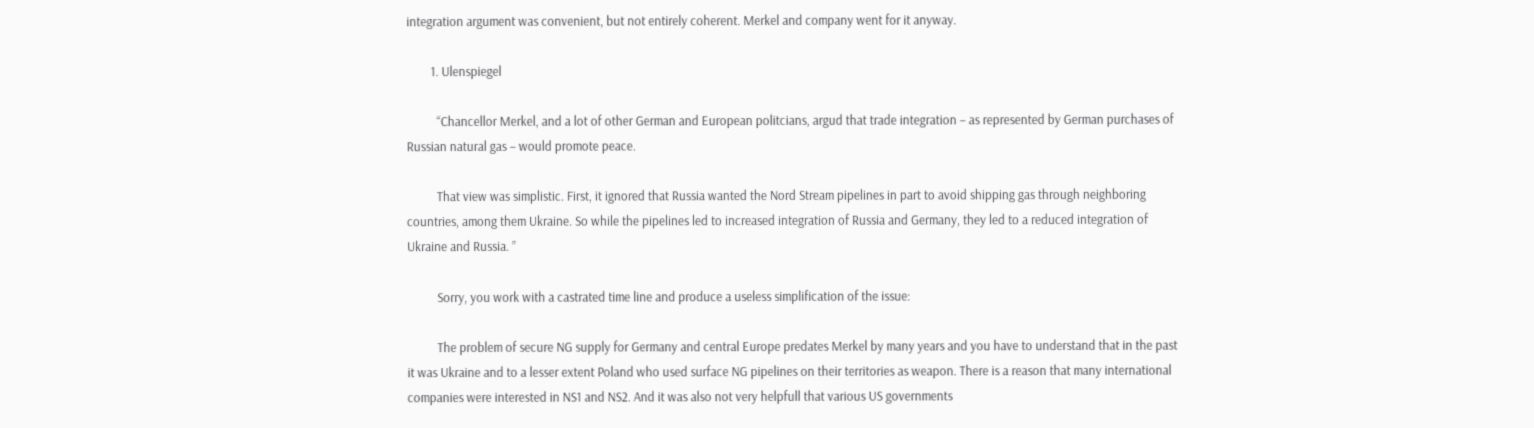integration argument was convenient, but not entirely coherent. Merkel and company went for it anyway.

        1. Ulenspiegel

          “Chancellor Merkel, and a lot of other German and European politcians, argud that trade integration – as represented by German purchases of Russian natural gas – would promote peace.

          That view was simplistic. First, it ignored that Russia wanted the Nord Stream pipelines in part to avoid shipping gas through neighboring countries, among them Ukraine. So while the pipelines led to increased integration of Russia and Germany, they led to a reduced integration of Ukraine and Russia. ”

          Sorry, you work with a castrated time line and produce a useless simplification of the issue:

          The problem of secure NG supply for Germany and central Europe predates Merkel by many years and you have to understand that in the past it was Ukraine and to a lesser extent Poland who used surface NG pipelines on their territories as weapon. There is a reason that many international companies were interested in NS1 and NS2. And it was also not very helpfull that various US governments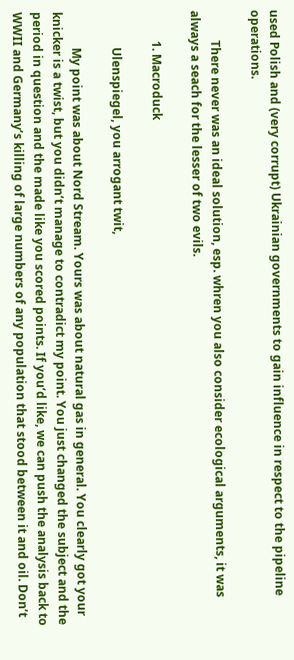used Polish and (very corrupt) Ukrainian governments to gain influence in respect to the pipeline operations.

          There never was an ideal solution, esp. whren you also consider ecological arguments, it was always a seach for the lesser of two evils.

          1. Macroduck

            Ulenspiegel, you arrogant twit,

            My point was about Nord Stream. Yours was about natural gas in general. You clearly got your knicker is a twist, but you didn’t manage to contradict my point. You just changed the subject and the period in question and the made like you scored points. If you’d like, we can push the analysis back to WWII and Germany’s killing of large numbers of any population that stood between it and oil. Don’t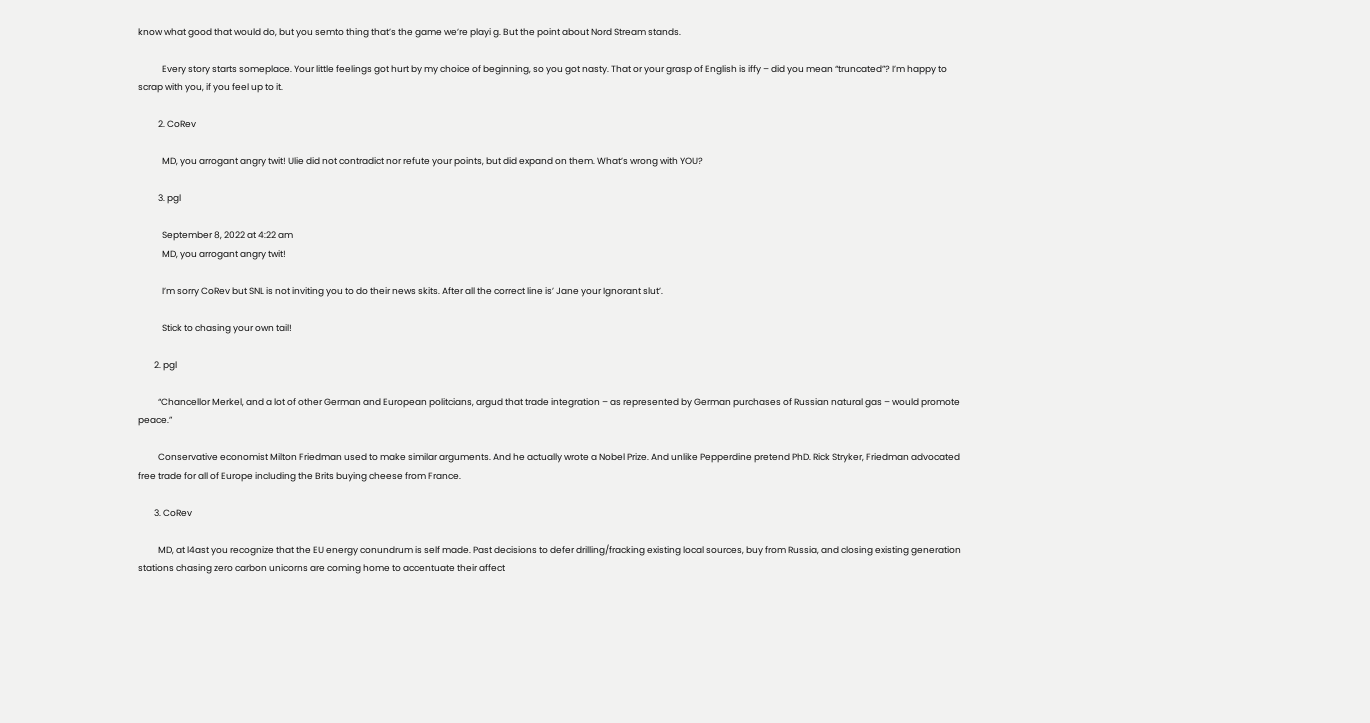know what good that would do, but you semto thing that’s the game we’re playi g. But the point about Nord Stream stands.

            Every story starts someplace. Your little feelings got hurt by my choice of beginning, so you got nasty. That or your grasp of English is iffy – did you mean “truncated”? I’m happy to scrap with you, if you feel up to it.

          2. CoRev

            MD, you arrogant angry twit! Ulie did not contradict nor refute your points, but did expand on them. What’s wrong with YOU?

          3. pgl

            September 8, 2022 at 4:22 am
            MD, you arrogant angry twit!

            I’m sorry CoRev but SNL is not inviting you to do their news skits. After all the correct line is’ Jane your Ignorant slut’.

            Stick to chasing your own tail!

        2. pgl

          “Chancellor Merkel, and a lot of other German and European politcians, argud that trade integration – as represented by German purchases of Russian natural gas – would promote peace.”

          Conservative economist Milton Friedman used to make similar arguments. And he actually wrote a Nobel Prize. And unlike Pepperdine pretend PhD. Rick Stryker, Friedman advocated free trade for all of Europe including the Brits buying cheese from France.

        3. CoRev

          MD, at l4ast you recognize that the EU energy conundrum is self made. Past decisions to defer drilling/fracking existing local sources, buy from Russia, and closing existing generation stations chasing zero carbon unicorns are coming home to accentuate their affect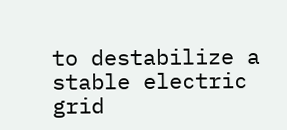to destabilize a stable electric grid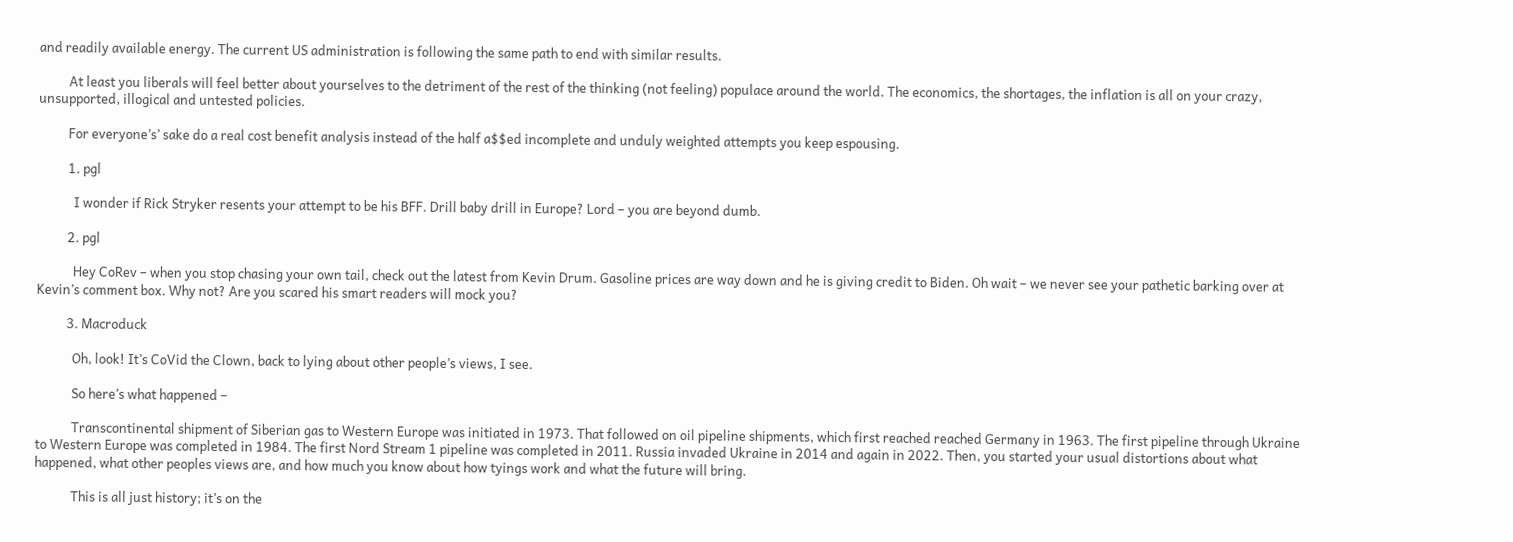and readily available energy. The current US administration is following the same path to end with similar results.

          At least you liberals will feel better about yourselves to the detriment of the rest of the thinking (not feeling) populace around the world. The economics, the shortages, the inflation is all on your crazy, unsupported, illogical and untested policies.

          For everyone’s’ sake do a real cost benefit analysis instead of the half a$$ed incomplete and unduly weighted attempts you keep espousing.

          1. pgl

            I wonder if Rick Stryker resents your attempt to be his BFF. Drill baby drill in Europe? Lord – you are beyond dumb.

          2. pgl

            Hey CoRev – when you stop chasing your own tail, check out the latest from Kevin Drum. Gasoline prices are way down and he is giving credit to Biden. Oh wait – we never see your pathetic barking over at Kevin’s comment box. Why not? Are you scared his smart readers will mock you?

          3. Macroduck

            Oh, look! It’s CoVid the Clown, back to lying about other people’s views, I see.

            So here’s what happened –

            Transcontinental shipment of Siberian gas to Western Europe was initiated in 1973. That followed on oil pipeline shipments, which first reached reached Germany in 1963. The first pipeline through Ukraine to Western Europe was completed in 1984. The first Nord Stream 1 pipeline was completed in 2011. Russia invaded Ukraine in 2014 and again in 2022. Then, you started your usual distortions about what happened, what other peoples views are, and how much you know about how tyings work and what the future will bring.

            This is all just history; it’s on the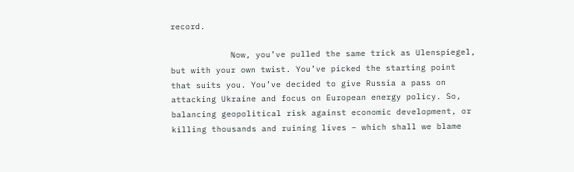record.

            Now, you’ve pulled the same trick as Ulenspiegel, but with your own twist. You’ve picked the starting point that suits you. You’ve decided to give Russia a pass on attacking Ukraine and focus on European energy policy. So, balancing geopolitical risk against economic development, or killing thousands and ruining lives – which shall we blame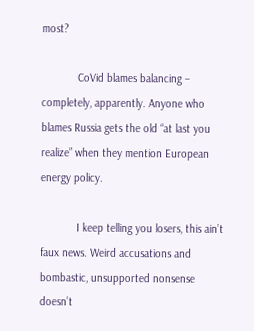most?

            CoVid blames balancing – completely, apparently. Anyone who blames Russia gets the old “at last you realize” when they mention European energy policy.

            I keep telling you losers, this ain’t faux news. Weird accusations and bombastic, unsupported nonsense doesn’t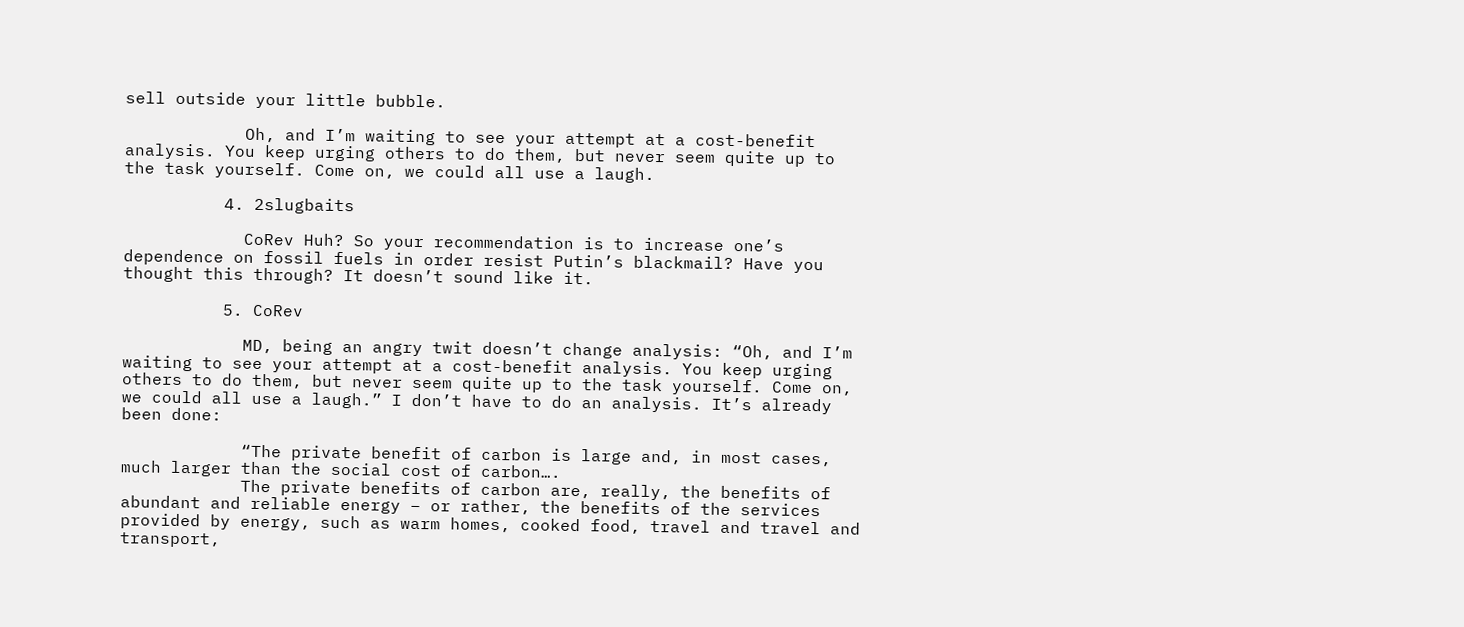sell outside your little bubble.

            Oh, and I’m waiting to see your attempt at a cost-benefit analysis. You keep urging others to do them, but never seem quite up to the task yourself. Come on, we could all use a laugh.

          4. 2slugbaits

            CoRev Huh? So your recommendation is to increase one’s dependence on fossil fuels in order resist Putin’s blackmail? Have you thought this through? It doesn’t sound like it.

          5. CoRev

            MD, being an angry twit doesn’t change analysis: “Oh, and I’m waiting to see your attempt at a cost-benefit analysis. You keep urging others to do them, but never seem quite up to the task yourself. Come on, we could all use a laugh.” I don’t have to do an analysis. It’s already been done:

            “The private benefit of carbon is large and, in most cases, much larger than the social cost of carbon….
            The private benefits of carbon are, really, the benefits of abundant and reliable energy – or rather, the benefits of the services provided by energy, such as warm homes, cooked food, travel and travel and transport,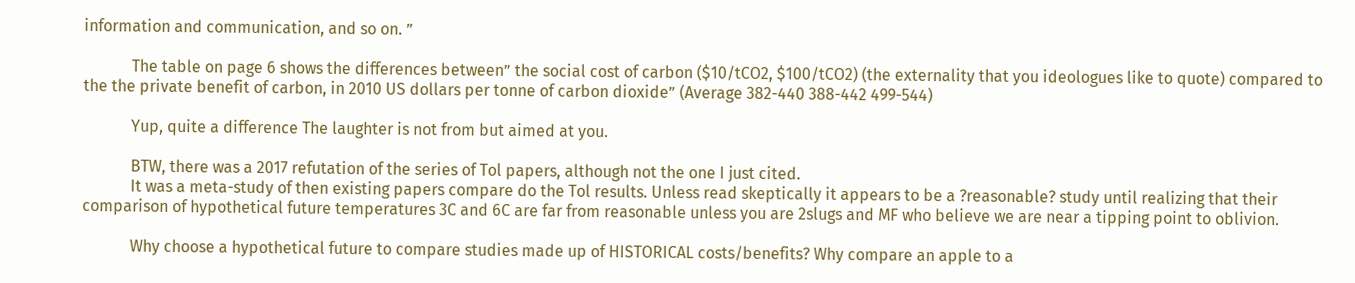information and communication, and so on. ”

            The table on page 6 shows the differences between” the social cost of carbon ($10/tCO2, $100/tCO2) (the externality that you ideologues like to quote) compared to the the private benefit of carbon, in 2010 US dollars per tonne of carbon dioxide” (Average 382-440 388-442 499-544)

            Yup, quite a difference The laughter is not from but aimed at you.

            BTW, there was a 2017 refutation of the series of Tol papers, although not the one I just cited.
            It was a meta-study of then existing papers compare do the Tol results. Unless read skeptically it appears to be a ?reasonable? study until realizing that their comparison of hypothetical future temperatures 3C and 6C are far from reasonable unless you are 2slugs and MF who believe we are near a tipping point to oblivion.

            Why choose a hypothetical future to compare studies made up of HISTORICAL costs/benefits? Why compare an apple to a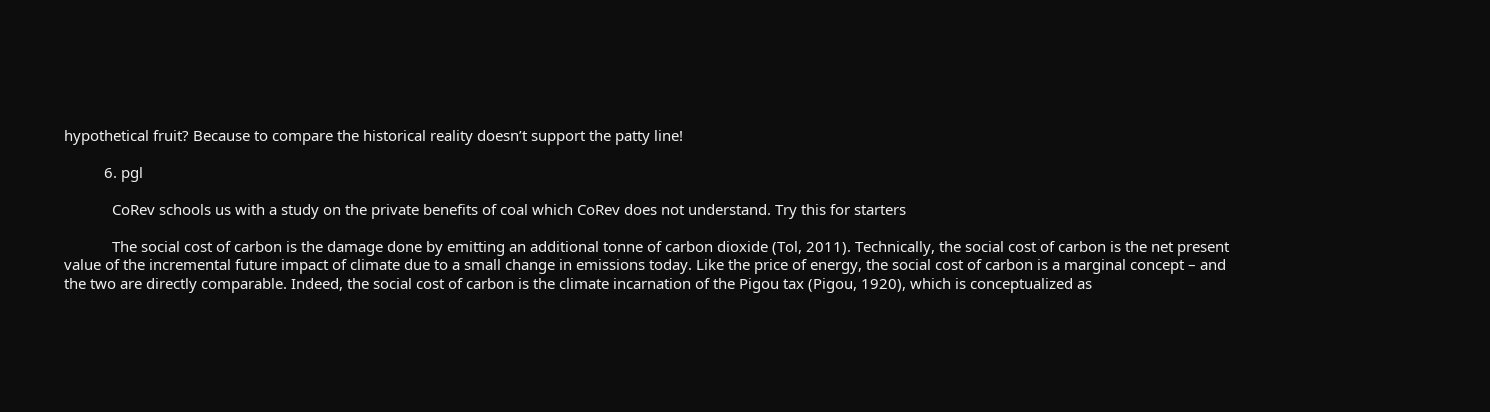hypothetical fruit? Because to compare the historical reality doesn’t support the patty line!

          6. pgl

            CoRev schools us with a study on the private benefits of coal which CoRev does not understand. Try this for starters

            The social cost of carbon is the damage done by emitting an additional tonne of carbon dioxide (Tol, 2011). Technically, the social cost of carbon is the net present value of the incremental future impact of climate due to a small change in emissions today. Like the price of energy, the social cost of carbon is a marginal concept – and the two are directly comparable. Indeed, the social cost of carbon is the climate incarnation of the Pigou tax (Pigou, 1920), which is conceptualized as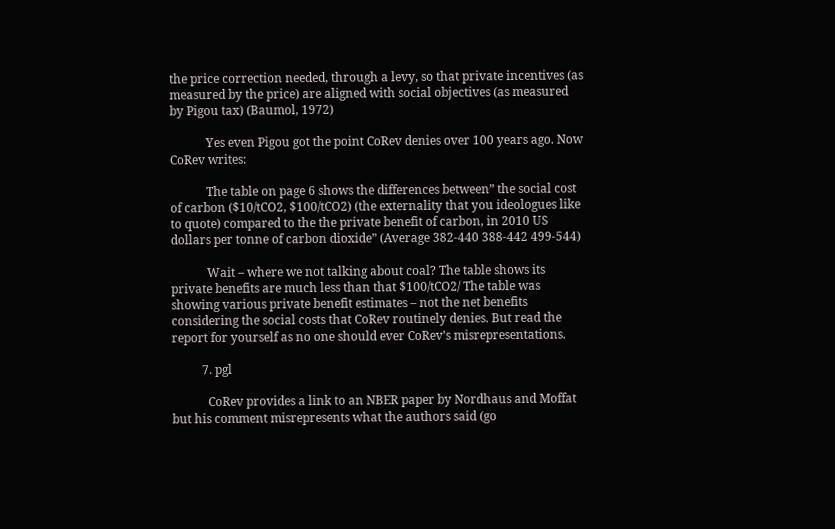the price correction needed, through a levy, so that private incentives (as measured by the price) are aligned with social objectives (as measured by Pigou tax) (Baumol, 1972)

            Yes even Pigou got the point CoRev denies over 100 years ago. Now CoRev writes:

            The table on page 6 shows the differences between” the social cost of carbon ($10/tCO2, $100/tCO2) (the externality that you ideologues like to quote) compared to the the private benefit of carbon, in 2010 US dollars per tonne of carbon dioxide” (Average 382-440 388-442 499-544)

            Wait – where we not talking about coal? The table shows its private benefits are much less than that $100/tCO2/ The table was showing various private benefit estimates – not the net benefits considering the social costs that CoRev routinely denies. But read the report for yourself as no one should ever CoRev’s misrepresentations.

          7. pgl

            CoRev provides a link to an NBER paper by Nordhaus and Moffat but his comment misrepresents what the authors said (go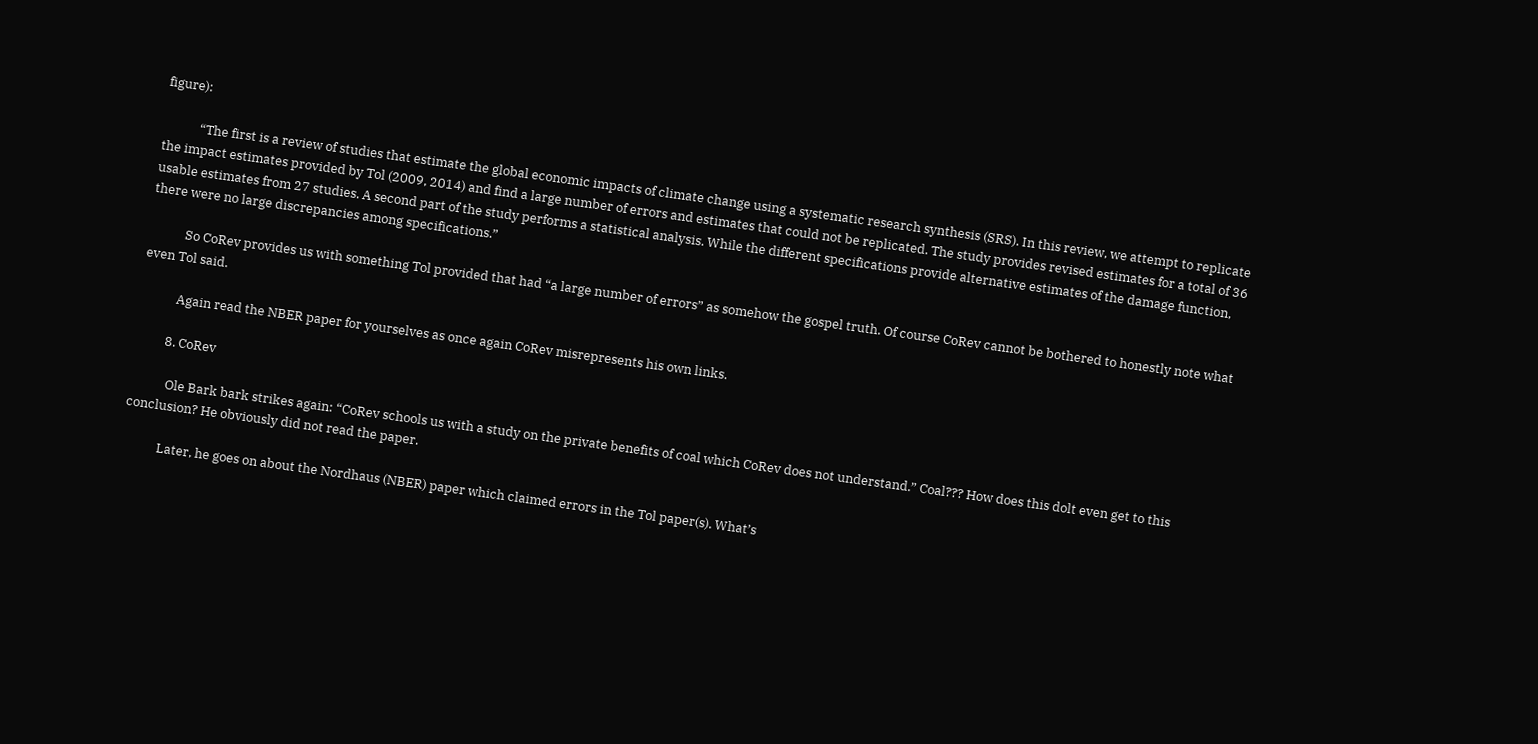figure):

            “The first is a review of studies that estimate the global economic impacts of climate change using a systematic research synthesis (SRS). In this review, we attempt to replicate the impact estimates provided by Tol (2009, 2014) and find a large number of errors and estimates that could not be replicated. The study provides revised estimates for a total of 36 usable estimates from 27 studies. A second part of the study performs a statistical analysis. While the different specifications provide alternative estimates of the damage function, there were no large discrepancies among specifications.”

            So CoRev provides us with something Tol provided that had “a large number of errors” as somehow the gospel truth. Of course CoRev cannot be bothered to honestly note what even Tol said.

            Again read the NBER paper for yourselves as once again CoRev misrepresents his own links.

          8. CoRev

            Ole Bark bark strikes again: “CoRev schools us with a study on the private benefits of coal which CoRev does not understand.” Coal??? How does this dolt even get to this conclusion? He obviously did not read the paper.

            Later, he goes on about the Nordhaus (NBER) paper which claimed errors in the Tol paper(s). What’s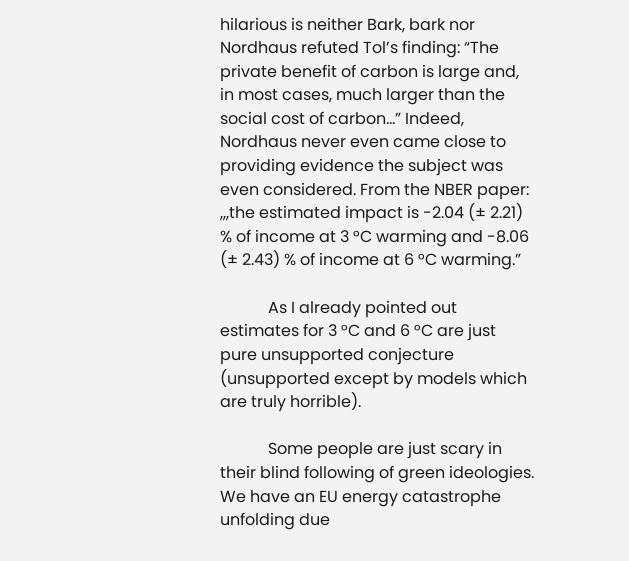hilarious is neither Bark, bark nor Nordhaus refuted Tol’s finding: “The private benefit of carbon is large and, in most cases, much larger than the social cost of carbon…” Indeed, Nordhaus never even came close to providing evidence the subject was even considered. From the NBER paper: ,,,the estimated impact is -2.04 (± 2.21) % of income at 3 °C warming and -8.06 (± 2.43) % of income at 6 °C warming.”

            As I already pointed out estimates for 3 °C and 6 °C are just pure unsupported conjecture (unsupported except by models which are truly horrible).

            Some people are just scary in their blind following of green ideologies. We have an EU energy catastrophe unfolding due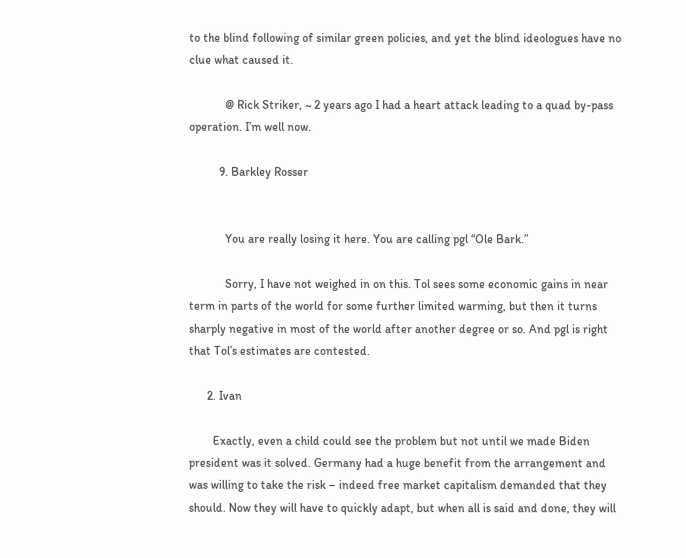to the blind following of similar green policies, and yet the blind ideologues have no clue what caused it.

            @ Rick Striker, ~ 2 years ago I had a heart attack leading to a quad by-pass operation. I’m well now.

          9. Barkley Rosser


            You are really losing it here. You are calling pgl “Ole Bark.”

            Sorry, I have not weighed in on this. Tol sees some economic gains in near term in parts of the world for some further limited warming, but then it turns sharply negative in most of the world after another degree or so. And pgl is right that Tol’s estimates are contested.

      2. Ivan

        Exactly, even a child could see the problem but not until we made Biden president was it solved. Germany had a huge benefit from the arrangement and was willing to take the risk – indeed free market capitalism demanded that they should. Now they will have to quickly adapt, but when all is said and done, they will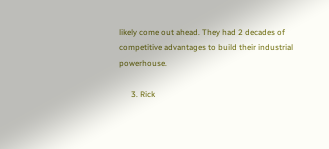likely come out ahead. They had 2 decades of competitive advantages to build their industrial powerhouse.

      3. Rick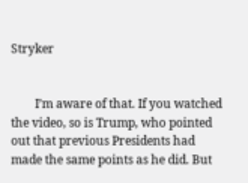Stryker


        I’m aware of that. If you watched the video, so is Trump, who pointed out that previous Presidents had made the same points as he did. But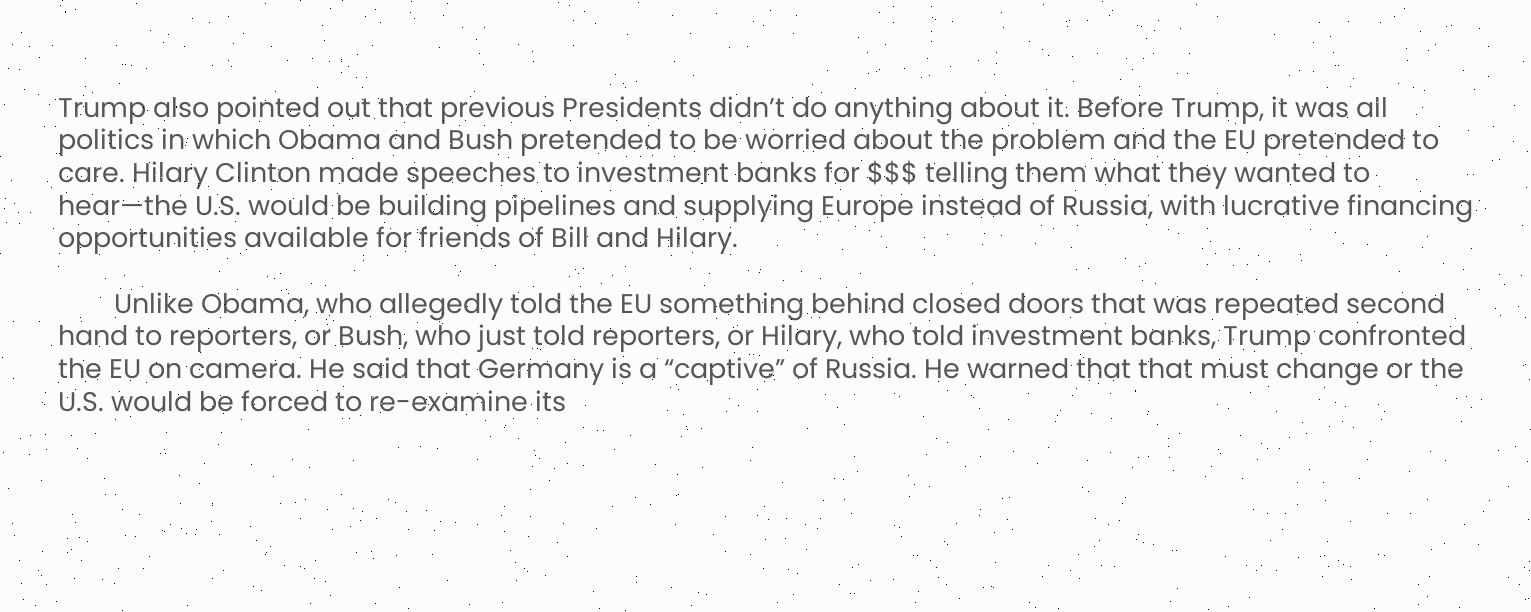Trump also pointed out that previous Presidents didn’t do anything about it. Before Trump, it was all politics in which Obama and Bush pretended to be worried about the problem and the EU pretended to care. Hilary Clinton made speeches to investment banks for $$$ telling them what they wanted to hear—the U.S. would be building pipelines and supplying Europe instead of Russia, with lucrative financing opportunities available for friends of Bill and Hilary.

        Unlike Obama, who allegedly told the EU something behind closed doors that was repeated second hand to reporters, or Bush, who just told reporters, or Hilary, who told investment banks, Trump confronted the EU on camera. He said that Germany is a “captive” of Russia. He warned that that must change or the U.S. would be forced to re-examine its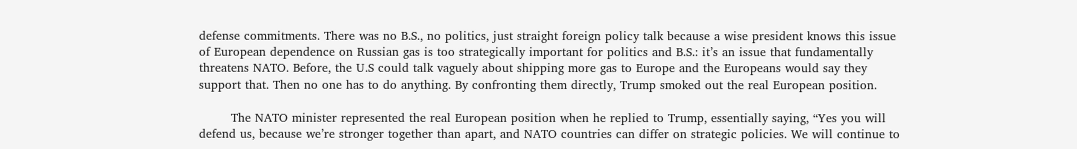defense commitments. There was no B.S., no politics, just straight foreign policy talk because a wise president knows this issue of European dependence on Russian gas is too strategically important for politics and B.S.: it’s an issue that fundamentally threatens NATO. Before, the U.S could talk vaguely about shipping more gas to Europe and the Europeans would say they support that. Then no one has to do anything. By confronting them directly, Trump smoked out the real European position.

        The NATO minister represented the real European position when he replied to Trump, essentially saying, “Yes you will defend us, because we’re stronger together than apart, and NATO countries can differ on strategic policies. We will continue to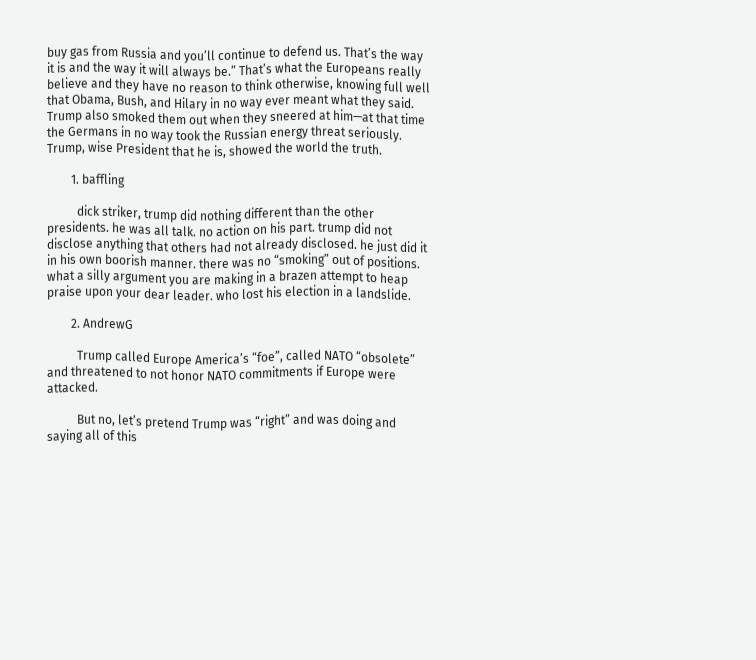buy gas from Russia and you’ll continue to defend us. That’s the way it is and the way it will always be.” That’s what the Europeans really believe and they have no reason to think otherwise, knowing full well that Obama, Bush, and Hilary in no way ever meant what they said. Trump also smoked them out when they sneered at him—at that time the Germans in no way took the Russian energy threat seriously. Trump, wise President that he is, showed the world the truth.

        1. baffling

          dick striker, trump did nothing different than the other presidents. he was all talk. no action on his part. trump did not disclose anything that others had not already disclosed. he just did it in his own boorish manner. there was no “smoking” out of positions. what a silly argument you are making in a brazen attempt to heap praise upon your dear leader. who lost his election in a landslide.

        2. AndrewG

          Trump called Europe America’s “foe”, called NATO “obsolete” and threatened to not honor NATO commitments if Europe were attacked.

          But no, let’s pretend Trump was “right” and was doing and saying all of this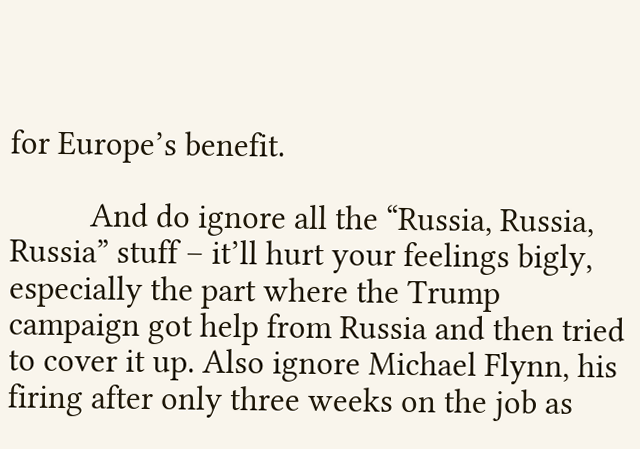for Europe’s benefit.

          And do ignore all the “Russia, Russia, Russia” stuff – it’ll hurt your feelings bigly, especially the part where the Trump campaign got help from Russia and then tried to cover it up. Also ignore Michael Flynn, his firing after only three weeks on the job as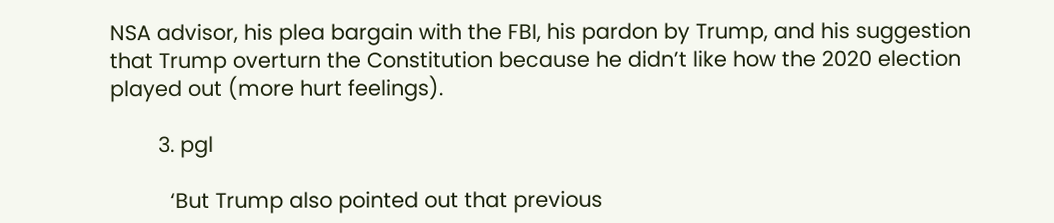NSA advisor, his plea bargain with the FBI, his pardon by Trump, and his suggestion that Trump overturn the Constitution because he didn’t like how the 2020 election played out (more hurt feelings).

        3. pgl

          ‘But Trump also pointed out that previous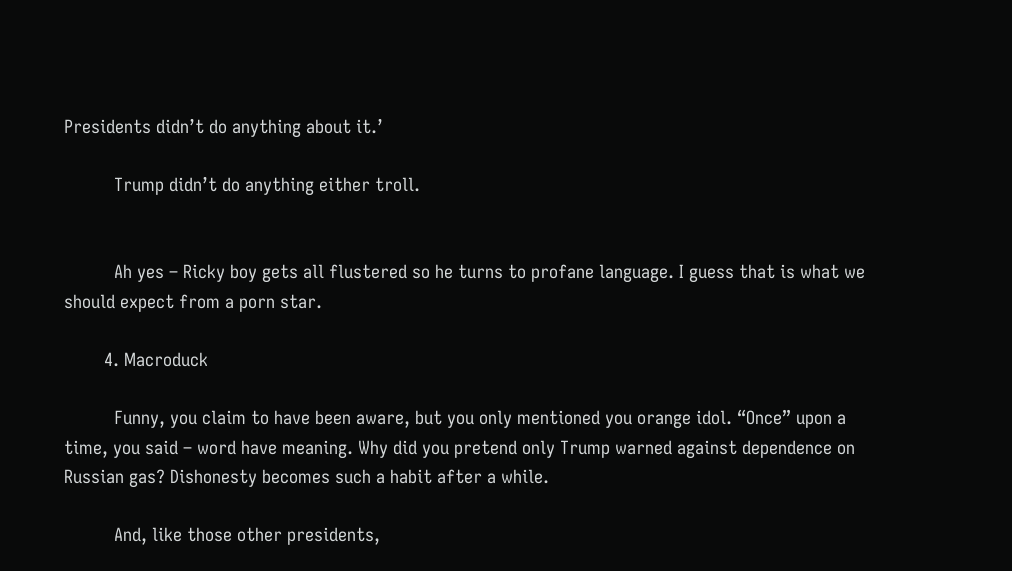Presidents didn’t do anything about it.’

          Trump didn’t do anything either troll.


          Ah yes – Ricky boy gets all flustered so he turns to profane language. I guess that is what we should expect from a porn star.

        4. Macroduck

          Funny, you claim to have been aware, but you only mentioned you orange idol. “Once” upon a time, you said – word have meaning. Why did you pretend only Trump warned against dependence on Russian gas? Dishonesty becomes such a habit after a while.

          And, like those other presidents,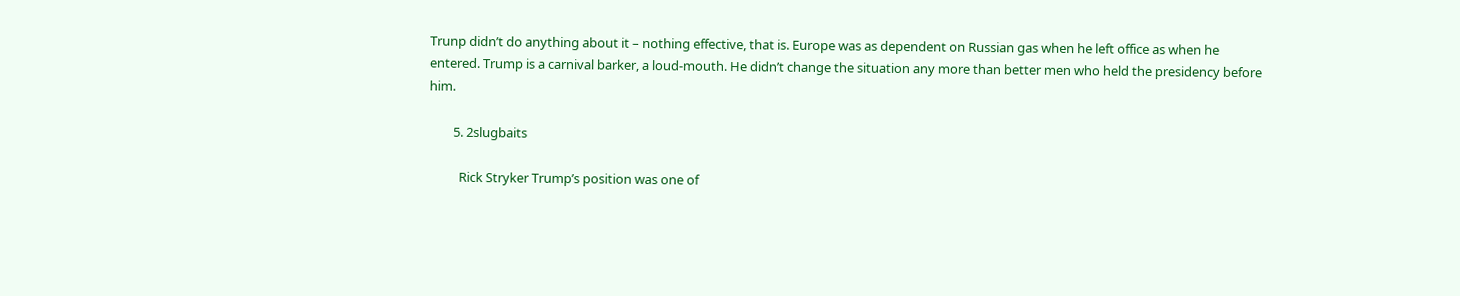Trunp didn’t do anything about it – nothing effective, that is. Europe was as dependent on Russian gas when he left office as when he entered. Trump is a carnival barker, a loud-mouth. He didn’t change the situation any more than better men who held the presidency before him.

        5. 2slugbaits

          Rick Stryker Trump’s position was one of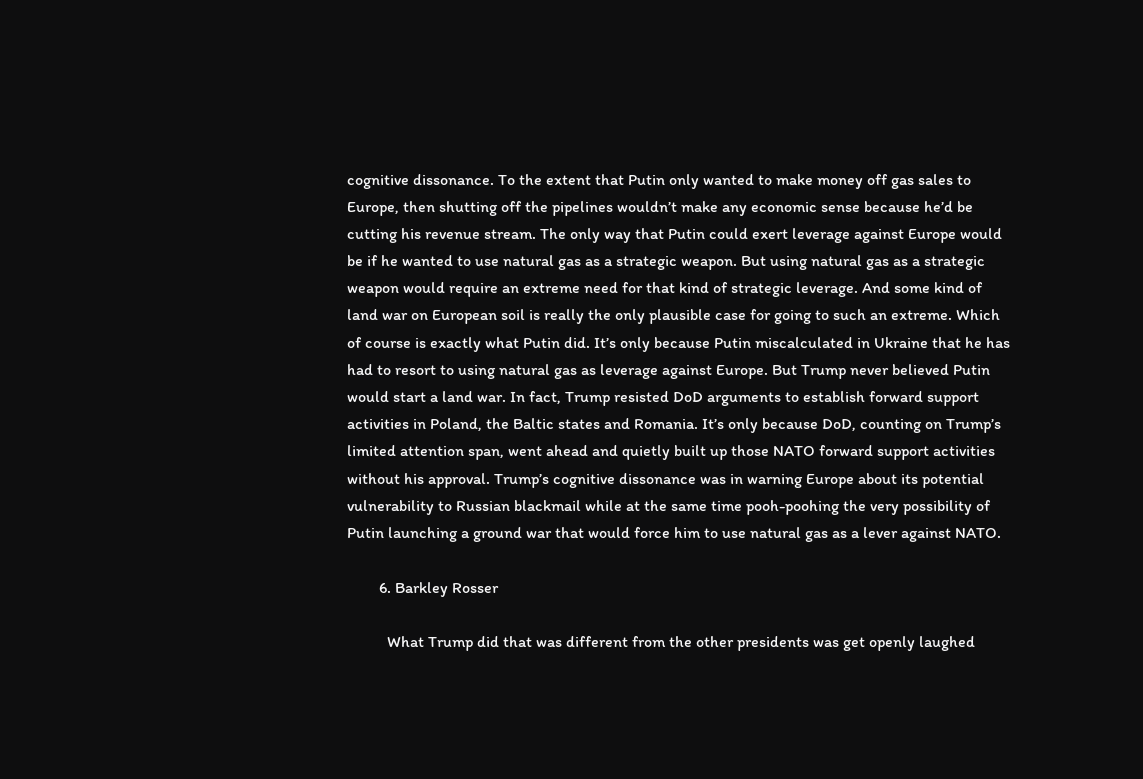cognitive dissonance. To the extent that Putin only wanted to make money off gas sales to Europe, then shutting off the pipelines wouldn’t make any economic sense because he’d be cutting his revenue stream. The only way that Putin could exert leverage against Europe would be if he wanted to use natural gas as a strategic weapon. But using natural gas as a strategic weapon would require an extreme need for that kind of strategic leverage. And some kind of land war on European soil is really the only plausible case for going to such an extreme. Which of course is exactly what Putin did. It’s only because Putin miscalculated in Ukraine that he has had to resort to using natural gas as leverage against Europe. But Trump never believed Putin would start a land war. In fact, Trump resisted DoD arguments to establish forward support activities in Poland, the Baltic states and Romania. It’s only because DoD, counting on Trump’s limited attention span, went ahead and quietly built up those NATO forward support activities without his approval. Trump’s cognitive dissonance was in warning Europe about its potential vulnerability to Russian blackmail while at the same time pooh-poohing the very possibility of Putin launching a ground war that would force him to use natural gas as a lever against NATO.

        6. Barkley Rosser

          What Trump did that was different from the other presidents was get openly laughed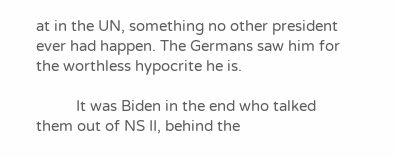at in the UN, something no other president ever had happen. The Germans saw him for the worthless hypocrite he is.

          It was Biden in the end who talked them out of NS II, behind the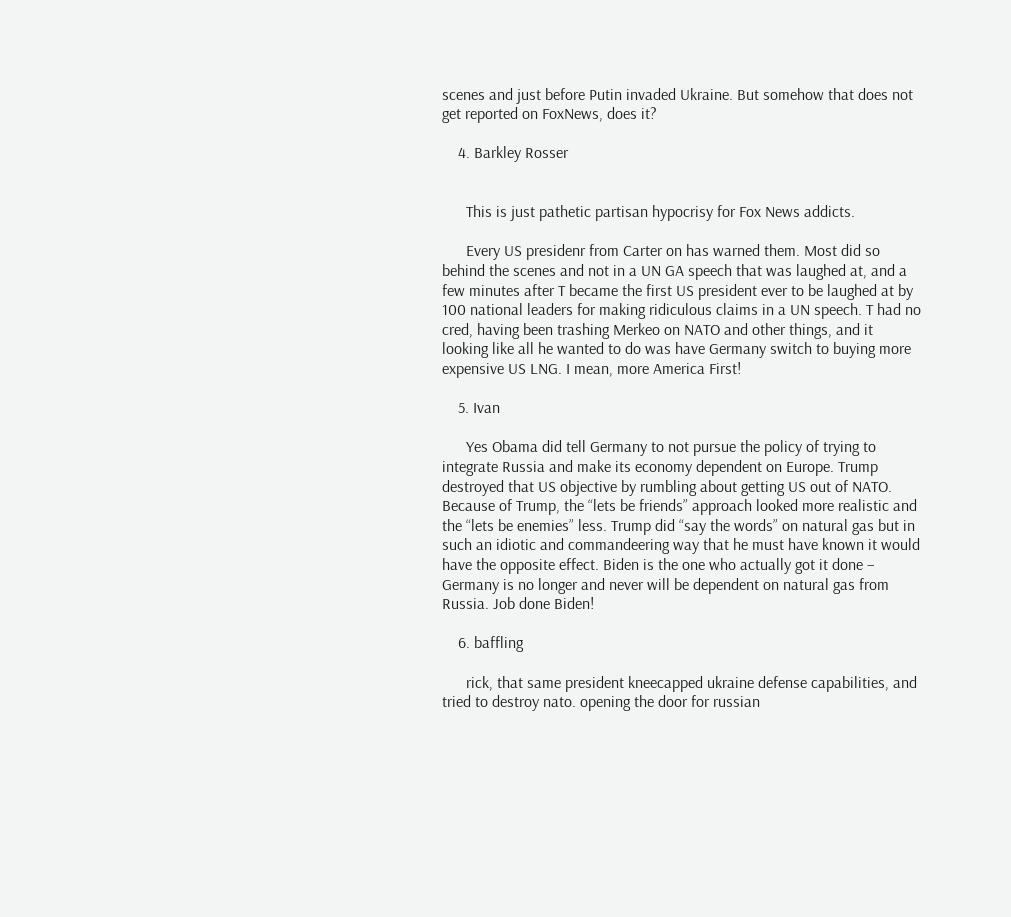scenes and just before Putin invaded Ukraine. But somehow that does not get reported on FoxNews, does it?

    4. Barkley Rosser


      This is just pathetic partisan hypocrisy for Fox News addicts.

      Every US presidenr from Carter on has warned them. Most did so behind the scenes and not in a UN GA speech that was laughed at, and a few minutes after T became the first US president ever to be laughed at by 100 national leaders for making ridiculous claims in a UN speech. T had no cred, having been trashing Merkeo on NATO and other things, and it looking like all he wanted to do was have Germany switch to buying more expensive US LNG. I mean, more America First!

    5. Ivan

      Yes Obama did tell Germany to not pursue the policy of trying to integrate Russia and make its economy dependent on Europe. Trump destroyed that US objective by rumbling about getting US out of NATO. Because of Trump, the “lets be friends” approach looked more realistic and the “lets be enemies” less. Trump did “say the words” on natural gas but in such an idiotic and commandeering way that he must have known it would have the opposite effect. Biden is the one who actually got it done – Germany is no longer and never will be dependent on natural gas from Russia. Job done Biden!

    6. baffling

      rick, that same president kneecapped ukraine defense capabilities, and tried to destroy nato. opening the door for russian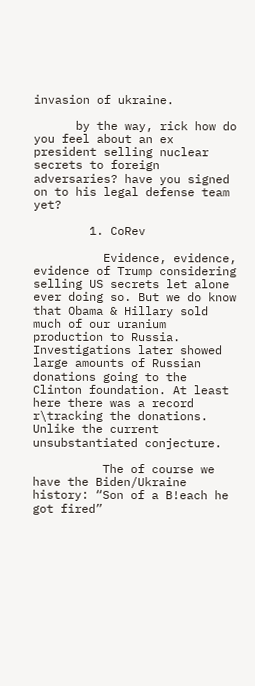invasion of ukraine.

      by the way, rick how do you feel about an ex president selling nuclear secrets to foreign adversaries? have you signed on to his legal defense team yet?

        1. CoRev

          Evidence, evidence, evidence of Trump considering selling US secrets let alone ever doing so. But we do know that Obama & Hillary sold much of our uranium production to Russia. Investigations later showed large amounts of Russian donations going to the Clinton foundation. At least here there was a record r\tracking the donations. Unlike the current unsubstantiated conjecture.

          The of course we have the Biden/Ukraine history: “Son of a B!each he got fired”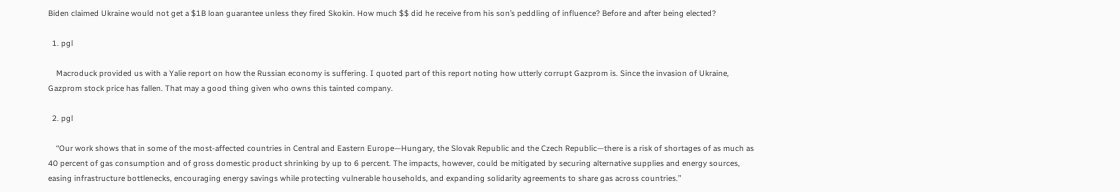Biden claimed Ukraine would not get a $1B loan guarantee unless they fired Skokin. How much $$ did he receive from his son’s peddling of influence? Before and after being elected?

  1. pgl

    Macroduck provided us with a Yalie report on how the Russian economy is suffering. I quoted part of this report noting how utterly corrupt Gazprom is. Since the invasion of Ukraine, Gazprom stock price has fallen. That may a good thing given who owns this tainted company.

  2. pgl

    “Our work shows that in some of the most-affected countries in Central and Eastern Europe—Hungary, the Slovak Republic and the Czech Republic—there is a risk of shortages of as much as 40 percent of gas consumption and of gross domestic product shrinking by up to 6 percent. The impacts, however, could be mitigated by securing alternative supplies and energy sources, easing infrastructure bottlenecks, encouraging energy savings while protecting vulnerable households, and expanding solidarity agreements to share gas across countries.”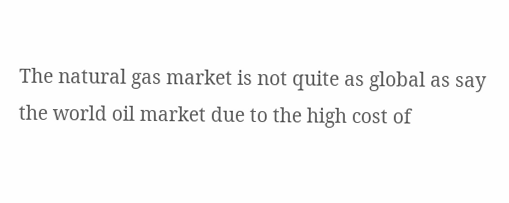The natural gas market is not quite as global as say the world oil market due to the high cost of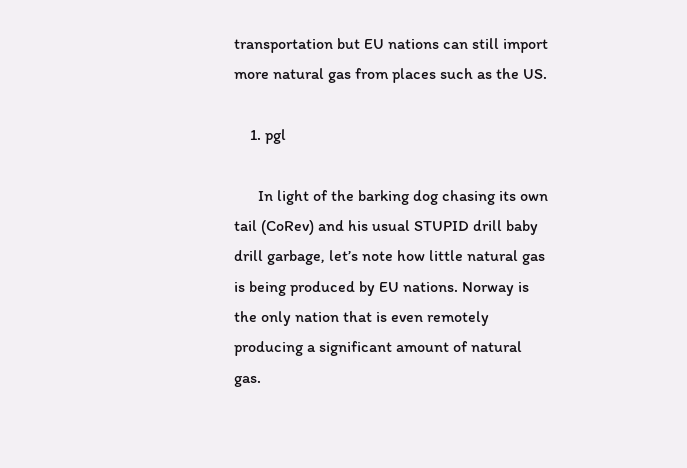transportation but EU nations can still import more natural gas from places such as the US.

    1. pgl

      In light of the barking dog chasing its own tail (CoRev) and his usual STUPID drill baby drill garbage, let’s note how little natural gas is being produced by EU nations. Norway is the only nation that is even remotely producing a significant amount of natural gas.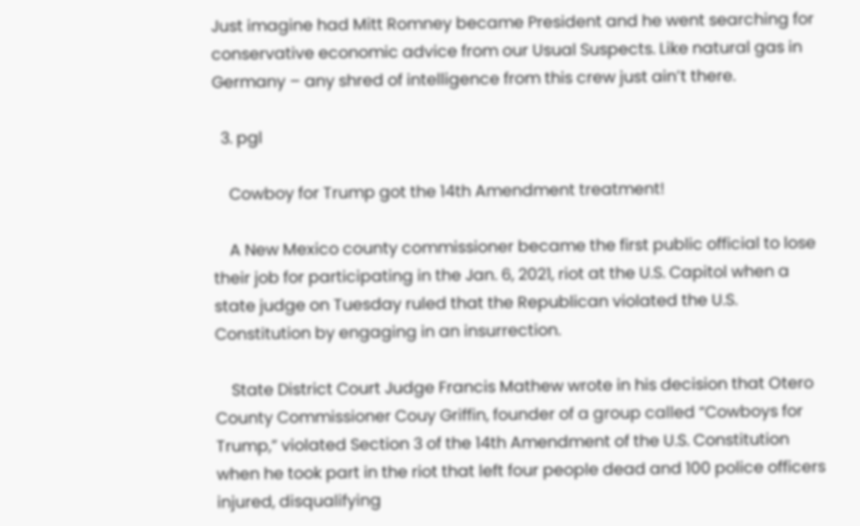Just imagine had Mitt Romney became President and he went searching for conservative economic advice from our Usual Suspects. Like natural gas in Germany – any shred of intelligence from this crew just ain’t there.

  3. pgl

    Cowboy for Trump got the 14th Amendment treatment!

    A New Mexico county commissioner became the first public official to lose their job for participating in the Jan. 6, 2021, riot at the U.S. Capitol when a state judge on Tuesday ruled that the Republican violated the U.S. Constitution by engaging in an insurrection.

    State District Court Judge Francis Mathew wrote in his decision that Otero County Commissioner Couy Griffin, founder of a group called “Cowboys for Trump,” violated Section 3 of the 14th Amendment of the U.S. Constitution when he took part in the riot that left four people dead and 100 police officers injured, disqualifying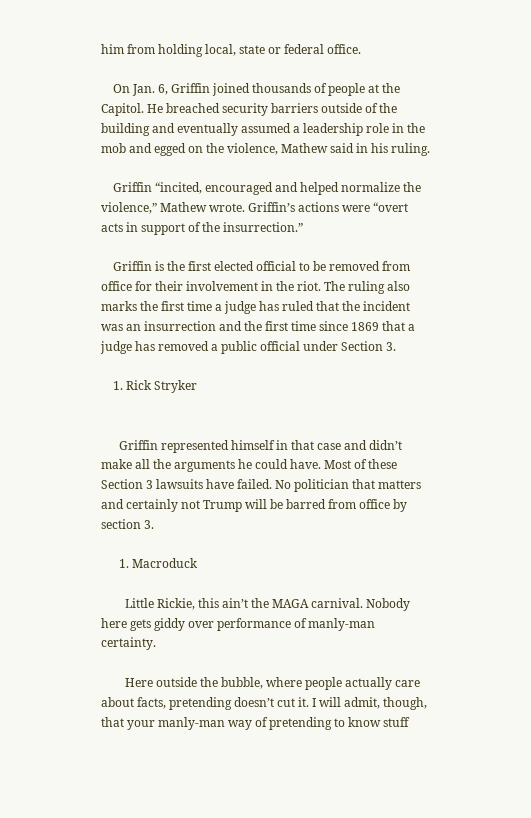him from holding local, state or federal office.

    On Jan. 6, Griffin joined thousands of people at the Capitol. He breached security barriers outside of the building and eventually assumed a leadership role in the mob and egged on the violence, Mathew said in his ruling.

    Griffin “incited, encouraged and helped normalize the violence,” Mathew wrote. Griffin’s actions were “overt acts in support of the insurrection.”

    Griffin is the first elected official to be removed from office for their involvement in the riot. The ruling also marks the first time a judge has ruled that the incident was an insurrection and the first time since 1869 that a judge has removed a public official under Section 3.

    1. Rick Stryker


      Griffin represented himself in that case and didn’t make all the arguments he could have. Most of these Section 3 lawsuits have failed. No politician that matters and certainly not Trump will be barred from office by section 3.

      1. Macroduck

        Little Rickie, this ain’t the MAGA carnival. Nobody here gets giddy over performance of manly-man certainty.

        Here outside the bubble, where people actually care about facts, pretending doesn’t cut it. I will admit, though, that your manly-man way of pretending to know stuff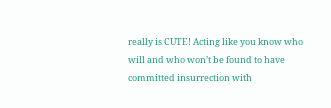really is CUTE! Acting like you know who will and who won’t be found to have committed insurrection with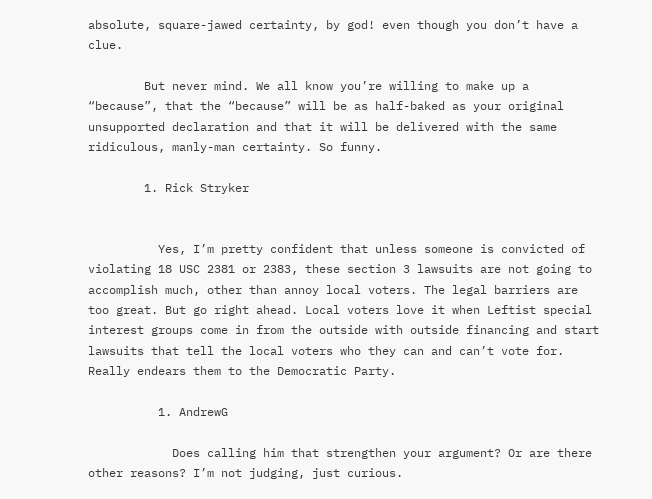absolute, square-jawed certainty, by god! even though you don’t have a clue.

        But never mind. We all know you’re willing to make up a “because”, that the “because” will be as half-baked as your original unsupported declaration and that it will be delivered with the same ridiculous, manly-man certainty. So funny.

        1. Rick Stryker


          Yes, I’m pretty confident that unless someone is convicted of violating 18 USC 2381 or 2383, these section 3 lawsuits are not going to accomplish much, other than annoy local voters. The legal barriers are too great. But go right ahead. Local voters love it when Leftist special interest groups come in from the outside with outside financing and start lawsuits that tell the local voters who they can and can’t vote for. Really endears them to the Democratic Party.

          1. AndrewG

            Does calling him that strengthen your argument? Or are there other reasons? I’m not judging, just curious.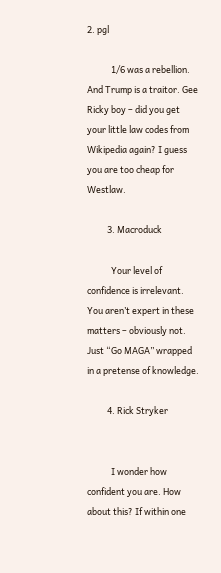2. pgl

            1/6 was a rebellion. And Trump is a traitor. Gee Ricky boy – did you get your little law codes from Wikipedia again? I guess you are too cheap for Westlaw.

          3. Macroduck

            Your level of confidence is irrelevant. You aren’t expert in these matters – obviously not. Just “Go MAGA” wrapped in a pretense of knowledge.

          4. Rick Stryker


            I wonder how confident you are. How about this? If within one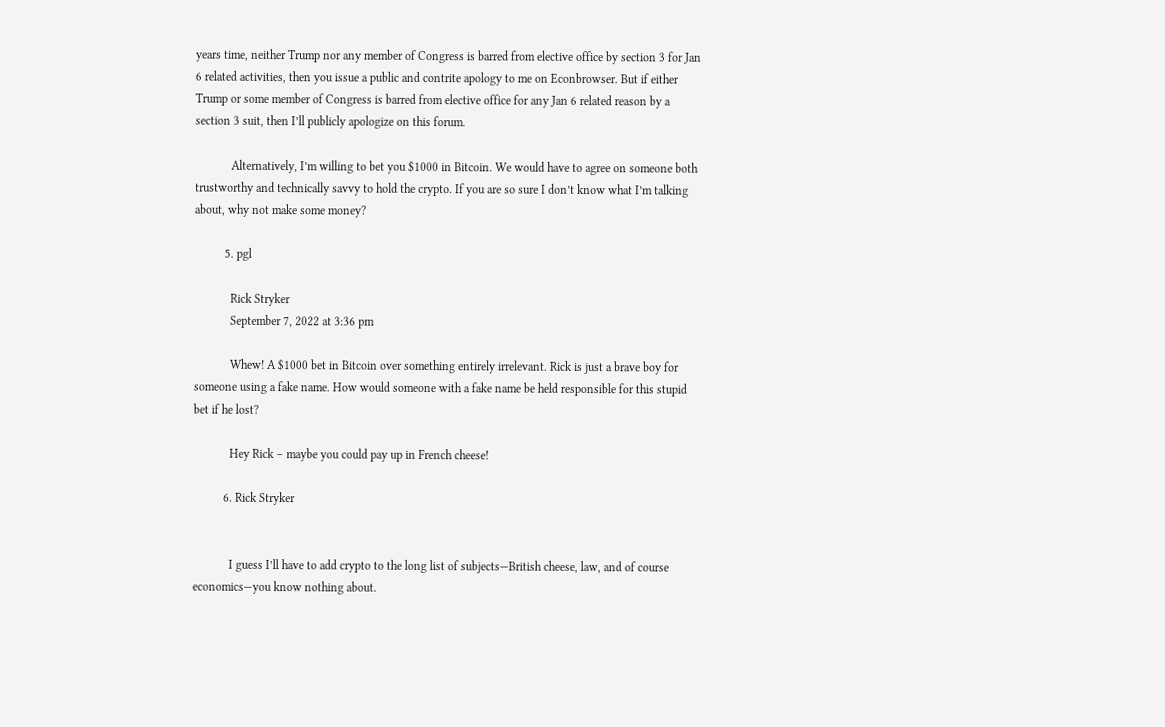years time, neither Trump nor any member of Congress is barred from elective office by section 3 for Jan 6 related activities, then you issue a public and contrite apology to me on Econbrowser. But if either Trump or some member of Congress is barred from elective office for any Jan 6 related reason by a section 3 suit, then I’ll publicly apologize on this forum.

            Alternatively, I’m willing to bet you $1000 in Bitcoin. We would have to agree on someone both trustworthy and technically savvy to hold the crypto. If you are so sure I don’t know what I’m talking about, why not make some money?

          5. pgl

            Rick Stryker
            September 7, 2022 at 3:36 pm

            Whew! A $1000 bet in Bitcoin over something entirely irrelevant. Rick is just a brave boy for someone using a fake name. How would someone with a fake name be held responsible for this stupid bet if he lost?

            Hey Rick – maybe you could pay up in French cheese!

          6. Rick Stryker


            I guess I’ll have to add crypto to the long list of subjects—British cheese, law, and of course economics—you know nothing about.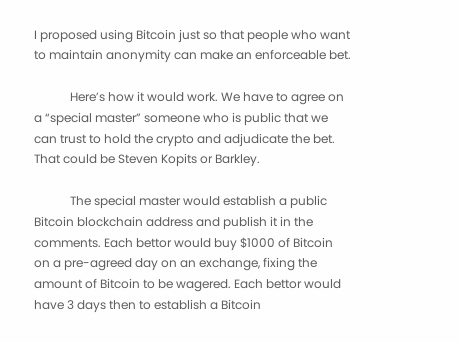I proposed using Bitcoin just so that people who want to maintain anonymity can make an enforceable bet.

            Here’s how it would work. We have to agree on a “special master” someone who is public that we can trust to hold the crypto and adjudicate the bet. That could be Steven Kopits or Barkley.

            The special master would establish a public Bitcoin blockchain address and publish it in the comments. Each bettor would buy $1000 of Bitcoin on a pre-agreed day on an exchange, fixing the amount of Bitcoin to be wagered. Each bettor would have 3 days then to establish a Bitcoin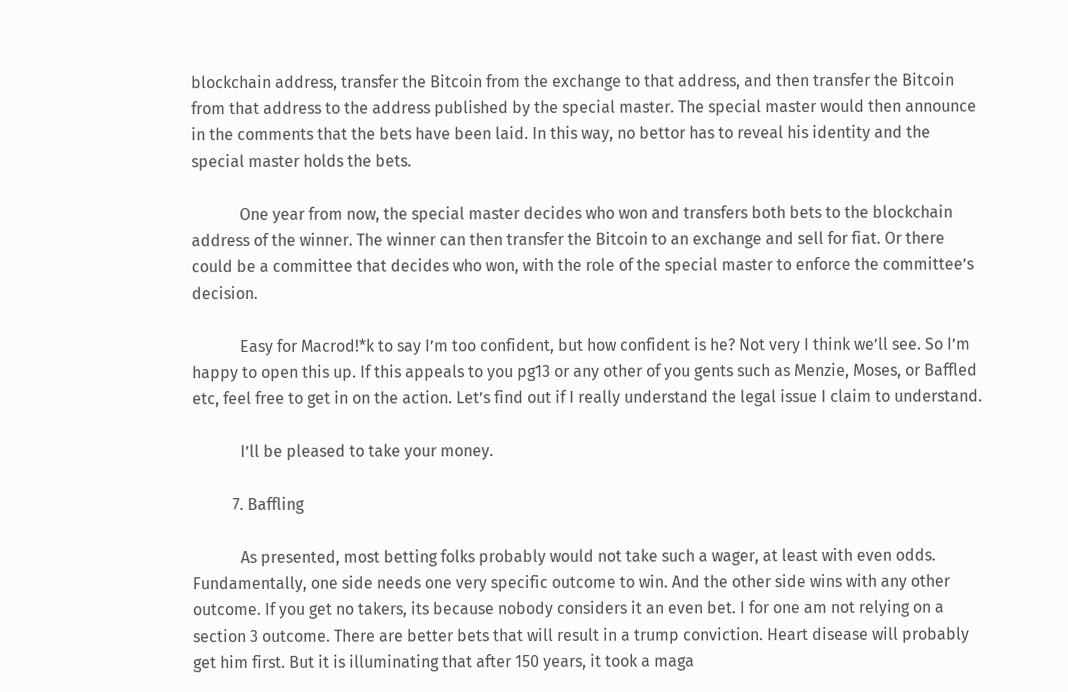blockchain address, transfer the Bitcoin from the exchange to that address, and then transfer the Bitcoin from that address to the address published by the special master. The special master would then announce in the comments that the bets have been laid. In this way, no bettor has to reveal his identity and the special master holds the bets.

            One year from now, the special master decides who won and transfers both bets to the blockchain address of the winner. The winner can then transfer the Bitcoin to an exchange and sell for fiat. Or there could be a committee that decides who won, with the role of the special master to enforce the committee’s decision.

            Easy for Macrod!*k to say I’m too confident, but how confident is he? Not very I think we’ll see. So I’m happy to open this up. If this appeals to you pg13 or any other of you gents such as Menzie, Moses, or Baffled etc, feel free to get in on the action. Let’s find out if I really understand the legal issue I claim to understand.

            I’ll be pleased to take your money.

          7. Baffling

            As presented, most betting folks probably would not take such a wager, at least with even odds. Fundamentally, one side needs one very specific outcome to win. And the other side wins with any other outcome. If you get no takers, its because nobody considers it an even bet. I for one am not relying on a section 3 outcome. There are better bets that will result in a trump conviction. Heart disease will probably get him first. But it is illuminating that after 150 years, it took a maga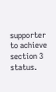supporter to achieve section 3 status.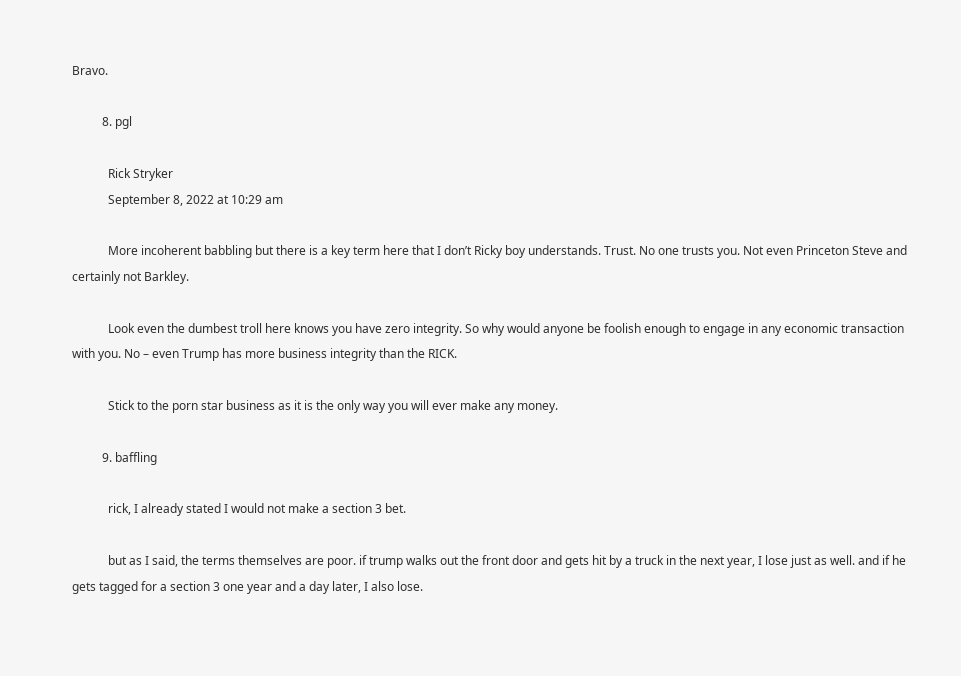Bravo.

          8. pgl

            Rick Stryker
            September 8, 2022 at 10:29 am

            More incoherent babbling but there is a key term here that I don’t Ricky boy understands. Trust. No one trusts you. Not even Princeton Steve and certainly not Barkley.

            Look even the dumbest troll here knows you have zero integrity. So why would anyone be foolish enough to engage in any economic transaction with you. No – even Trump has more business integrity than the RICK.

            Stick to the porn star business as it is the only way you will ever make any money.

          9. baffling

            rick, I already stated I would not make a section 3 bet.

            but as I said, the terms themselves are poor. if trump walks out the front door and gets hit by a truck in the next year, I lose just as well. and if he gets tagged for a section 3 one year and a day later, I also lose.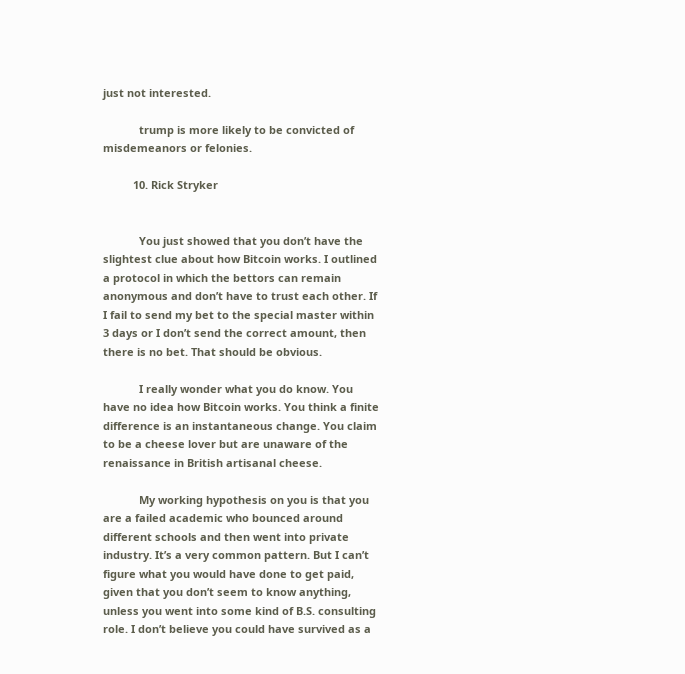just not interested.

            trump is more likely to be convicted of misdemeanors or felonies.

          10. Rick Stryker


            You just showed that you don’t have the slightest clue about how Bitcoin works. I outlined a protocol in which the bettors can remain anonymous and don’t have to trust each other. If I fail to send my bet to the special master within 3 days or I don’t send the correct amount, then there is no bet. That should be obvious.

            I really wonder what you do know. You have no idea how Bitcoin works. You think a finite difference is an instantaneous change. You claim to be a cheese lover but are unaware of the renaissance in British artisanal cheese.

            My working hypothesis on you is that you are a failed academic who bounced around different schools and then went into private industry. It’s a very common pattern. But I can’t figure what you would have done to get paid, given that you don’t seem to know anything, unless you went into some kind of B.S. consulting role. I don’t believe you could have survived as a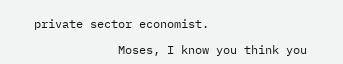private sector economist.

            Moses, I know you think you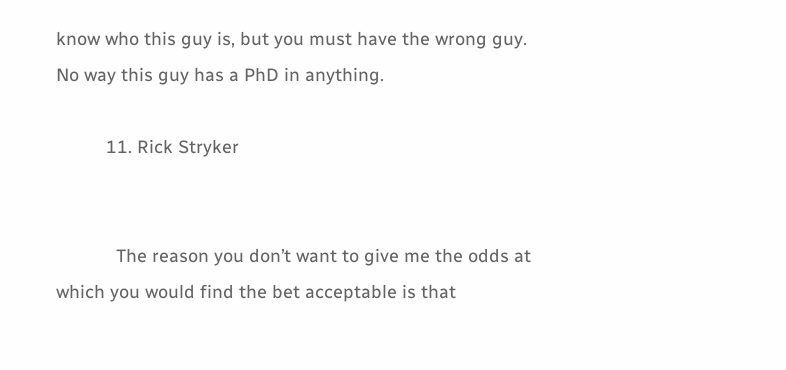know who this guy is, but you must have the wrong guy. No way this guy has a PhD in anything.

          11. Rick Stryker


            The reason you don’t want to give me the odds at which you would find the bet acceptable is that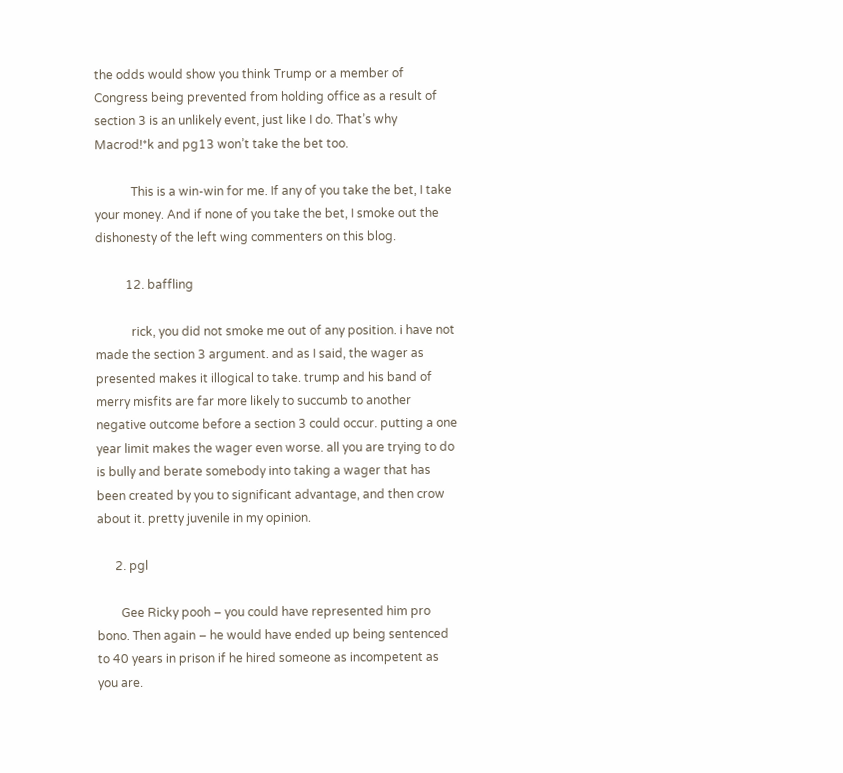the odds would show you think Trump or a member of Congress being prevented from holding office as a result of section 3 is an unlikely event, just like I do. That’s why Macrod!*k and pg13 won’t take the bet too.

            This is a win-win for me. If any of you take the bet, I take your money. And if none of you take the bet, I smoke out the dishonesty of the left wing commenters on this blog.

          12. baffling

            rick, you did not smoke me out of any position. i have not made the section 3 argument. and as I said, the wager as presented makes it illogical to take. trump and his band of merry misfits are far more likely to succumb to another negative outcome before a section 3 could occur. putting a one year limit makes the wager even worse. all you are trying to do is bully and berate somebody into taking a wager that has been created by you to significant advantage, and then crow about it. pretty juvenile in my opinion.

      2. pgl

        Gee Ricky pooh – you could have represented him pro bono. Then again – he would have ended up being sentenced to 40 years in prison if he hired someone as incompetent as you are.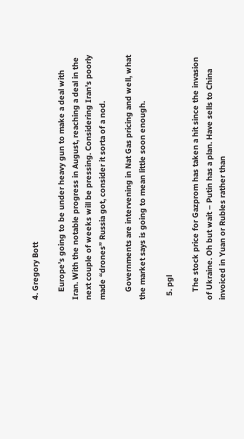4. Gregory Bott

    Europe’s going to be under heavy gun to make a deal with Iran. With the notable progress in August, reaching a deal in the next couple of weeks will be pressing. Considering Iran’s poorly made “drones” Russia got, consider it sorta of a nod.

    Governments are intervening in Nat Gas pricing and well, what the market says is going to mean little soon enough.

  5. pgl

    The stock price for Gazprom has taken a hit since the invasion of Ukraine. Oh but wait – Putin has a plan. Have sells to China invoiced in Yuan or Rubles rather than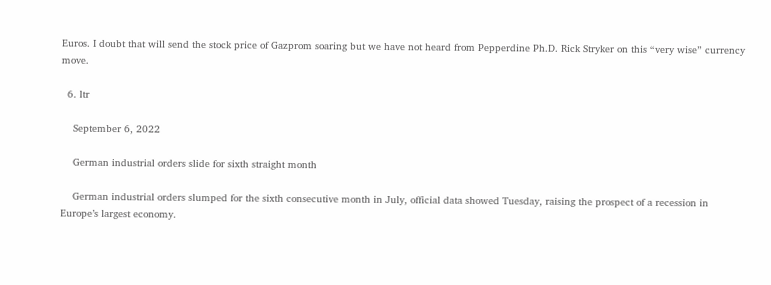Euros. I doubt that will send the stock price of Gazprom soaring but we have not heard from Pepperdine Ph.D. Rick Stryker on this “very wise” currency move.

  6. ltr

    September 6, 2022

    German industrial orders slide for sixth straight month

    German industrial orders slumped for the sixth consecutive month in July, official data showed Tuesday, raising the prospect of a recession in Europe’s largest economy.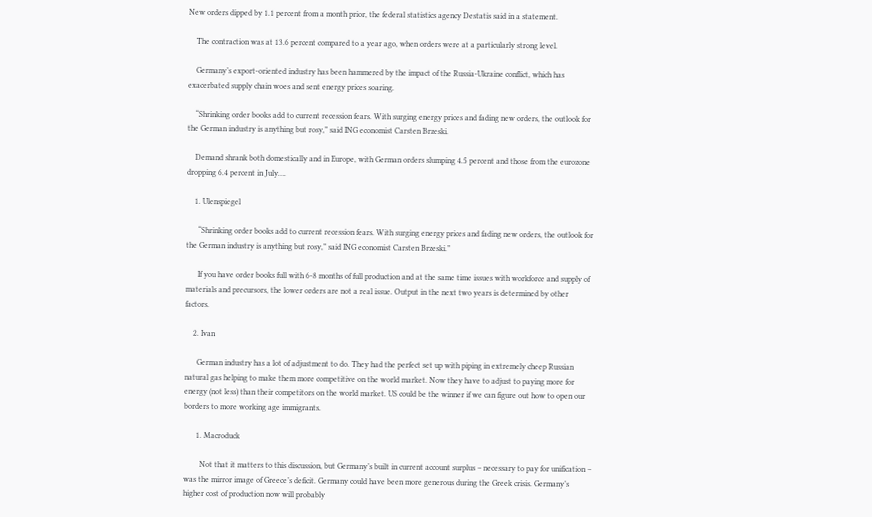New orders dipped by 1.1 percent from a month prior, the federal statistics agency Destatis said in a statement.

    The contraction was at 13.6 percent compared to a year ago, when orders were at a particularly strong level.

    Germany’s export-oriented industry has been hammered by the impact of the Russia-Ukraine conflict, which has exacerbated supply chain woes and sent energy prices soaring.

    “Shrinking order books add to current recession fears. With surging energy prices and fading new orders, the outlook for the German industry is anything but rosy,” said ING economist Carsten Brzeski.

    Demand shrank both domestically and in Europe, with German orders slumping 4.5 percent and those from the eurozone dropping 6.4 percent in July….

    1. Ulenspiegel

      “Shrinking order books add to current recession fears. With surging energy prices and fading new orders, the outlook for the German industry is anything but rosy,” said ING economist Carsten Brzeski.”

      If you have order books full with 6-8 months of full production and at the same time issues with workforce and supply of materials and precursors, the lower orders are not a real issue. Output in the next two years is determined by other factors.

    2. Ivan

      German industry has a lot of adjustment to do. They had the perfect set up with piping in extremely cheep Russian natural gas helping to make them more competitive on the world market. Now they have to adjust to paying more for energy (not less) than their competitors on the world market. US could be the winner if we can figure out how to open our borders to more working age immigrants.

      1. Macroduck

        Not that it matters to this discussion, but Germany’s built in current account surplus – necessary to pay for unification – was the mirror image of Greece’s deficit. Germany could have been more generous during the Greek crisis. Germany’s higher cost of production now will probably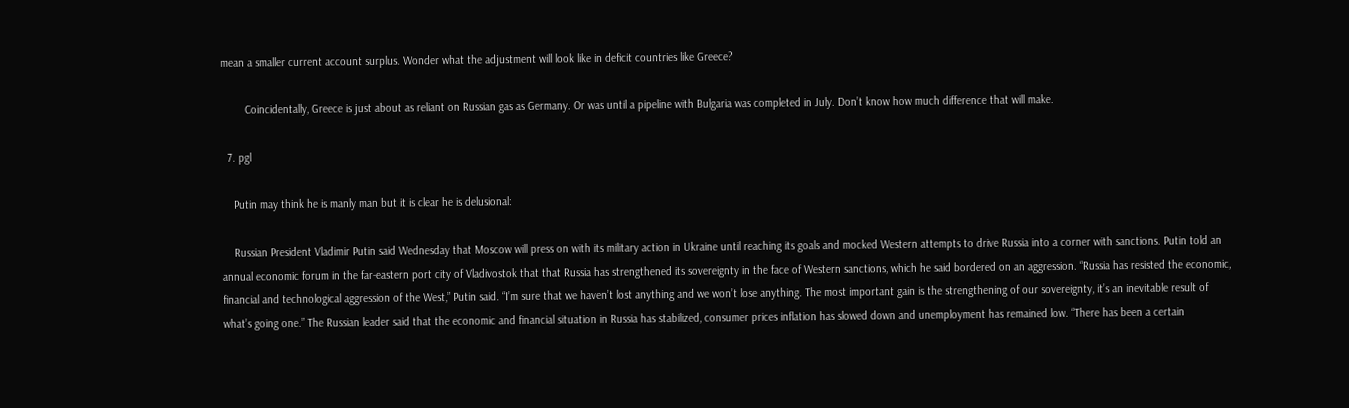mean a smaller current account surplus. Wonder what the adjustment will look like in deficit countries like Greece?

        Coincidentally, Greece is just about as reliant on Russian gas as Germany. Or was until a pipeline with Bulgaria was completed in July. Don’t know how much difference that will make.

  7. pgl

    Putin may think he is manly man but it is clear he is delusional:

    Russian President Vladimir Putin said Wednesday that Moscow will press on with its military action in Ukraine until reaching its goals and mocked Western attempts to drive Russia into a corner with sanctions. Putin told an annual economic forum in the far-eastern port city of Vladivostok that that Russia has strengthened its sovereignty in the face of Western sanctions, which he said bordered on an aggression. “Russia has resisted the economic, financial and technological aggression of the West,” Putin said. “I’m sure that we haven’t lost anything and we won’t lose anything. The most important gain is the strengthening of our sovereignty, it’s an inevitable result of what’s going one.” The Russian leader said that the economic and financial situation in Russia has stabilized, consumer prices inflation has slowed down and unemployment has remained low. “There has been a certain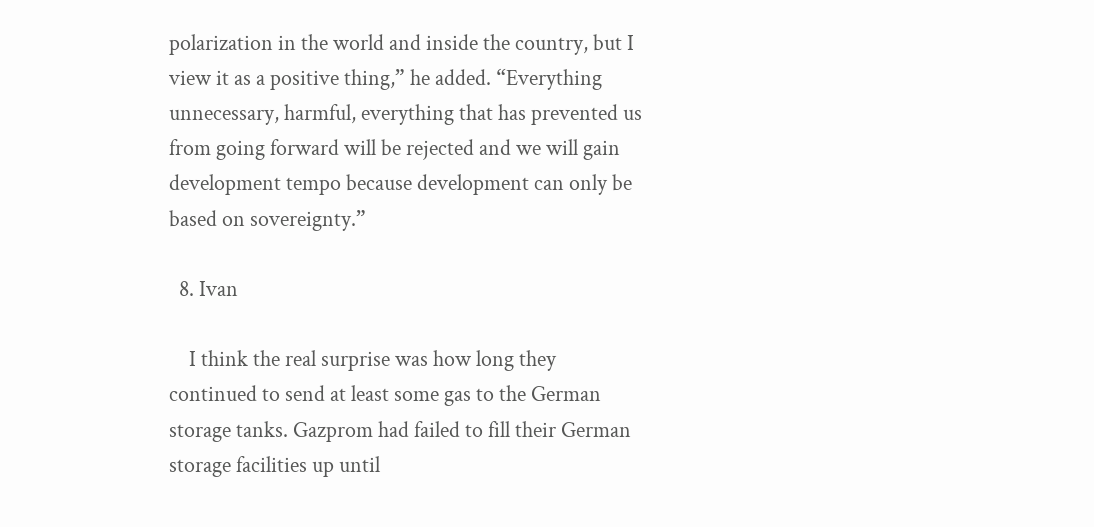polarization in the world and inside the country, but I view it as a positive thing,” he added. “Everything unnecessary, harmful, everything that has prevented us from going forward will be rejected and we will gain development tempo because development can only be based on sovereignty.”

  8. Ivan

    I think the real surprise was how long they continued to send at least some gas to the German storage tanks. Gazprom had failed to fill their German storage facilities up until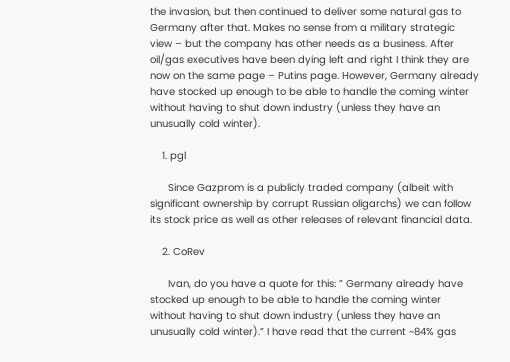the invasion, but then continued to deliver some natural gas to Germany after that. Makes no sense from a military strategic view – but the company has other needs as a business. After oil/gas executives have been dying left and right I think they are now on the same page – Putins page. However, Germany already have stocked up enough to be able to handle the coming winter without having to shut down industry (unless they have an unusually cold winter).

    1. pgl

      Since Gazprom is a publicly traded company (albeit with significant ownership by corrupt Russian oligarchs) we can follow its stock price as well as other releases of relevant financial data.

    2. CoRev

      Ivan, do you have a quote for this: ” Germany already have stocked up enough to be able to handle the coming winter without having to shut down industry (unless they have an unusually cold winter).” I have read that the current ~84% gas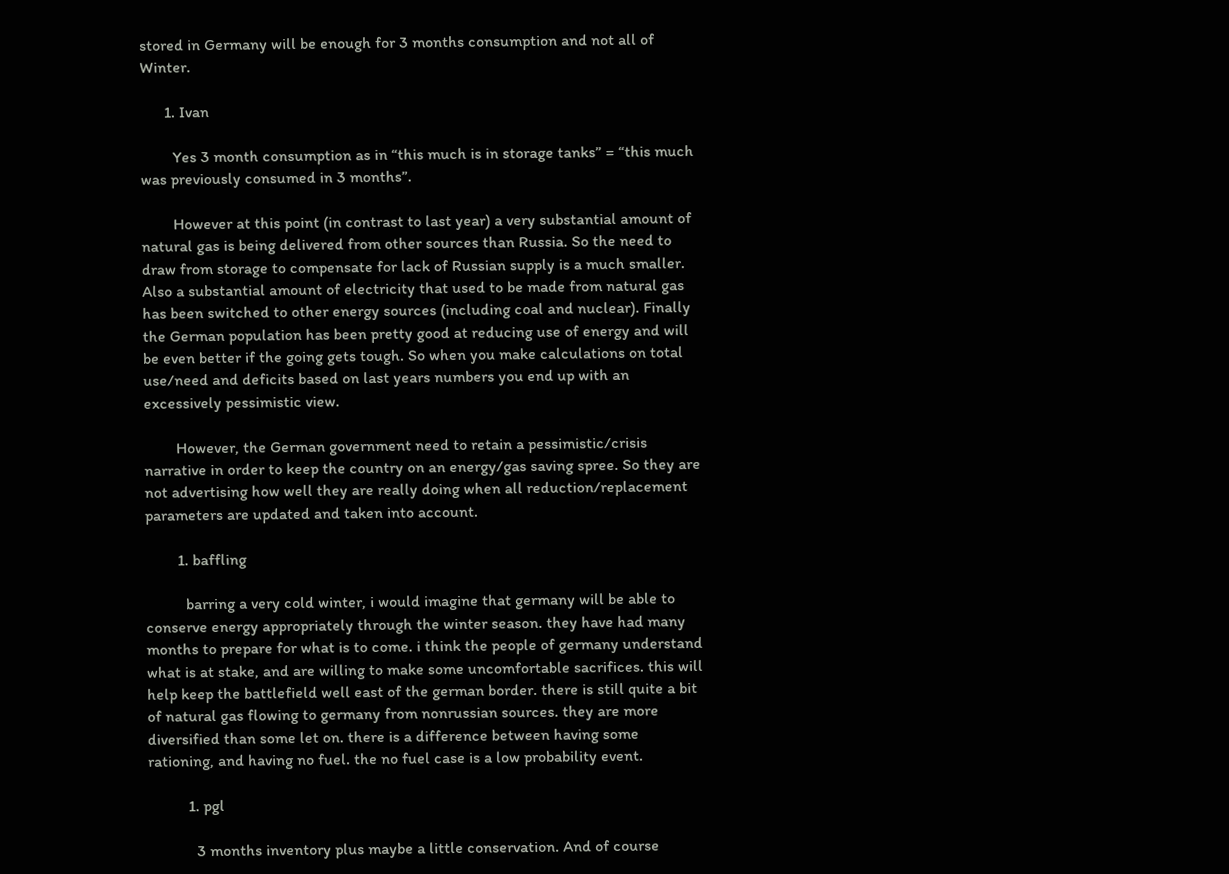stored in Germany will be enough for 3 months consumption and not all of Winter.

      1. Ivan

        Yes 3 month consumption as in “this much is in storage tanks” = “this much was previously consumed in 3 months”.

        However at this point (in contrast to last year) a very substantial amount of natural gas is being delivered from other sources than Russia. So the need to draw from storage to compensate for lack of Russian supply is a much smaller. Also a substantial amount of electricity that used to be made from natural gas has been switched to other energy sources (including coal and nuclear). Finally the German population has been pretty good at reducing use of energy and will be even better if the going gets tough. So when you make calculations on total use/need and deficits based on last years numbers you end up with an excessively pessimistic view.

        However, the German government need to retain a pessimistic/crisis narrative in order to keep the country on an energy/gas saving spree. So they are not advertising how well they are really doing when all reduction/replacement parameters are updated and taken into account.

        1. baffling

          barring a very cold winter, i would imagine that germany will be able to conserve energy appropriately through the winter season. they have had many months to prepare for what is to come. i think the people of germany understand what is at stake, and are willing to make some uncomfortable sacrifices. this will help keep the battlefield well east of the german border. there is still quite a bit of natural gas flowing to germany from nonrussian sources. they are more diversified than some let on. there is a difference between having some rationing, and having no fuel. the no fuel case is a low probability event.

          1. pgl

            3 months inventory plus maybe a little conservation. And of course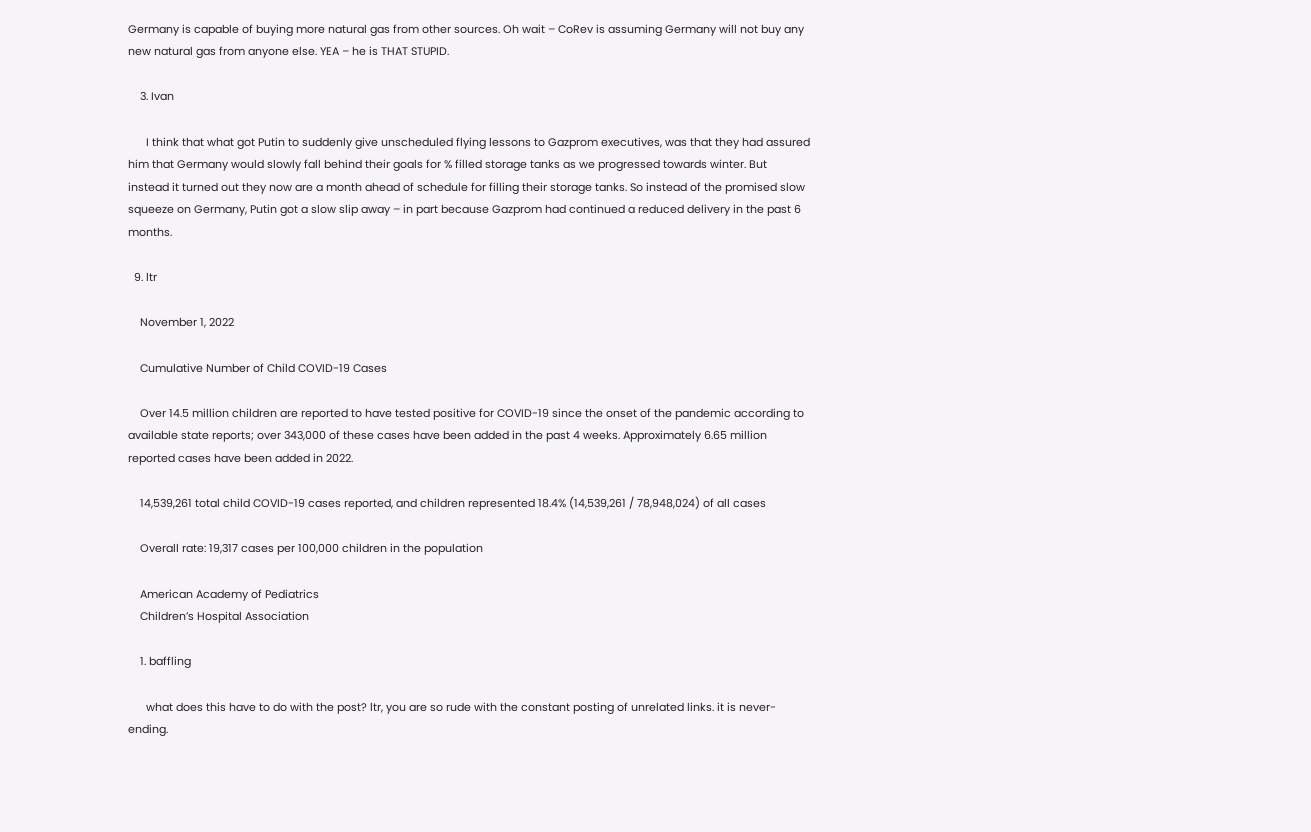Germany is capable of buying more natural gas from other sources. Oh wait – CoRev is assuming Germany will not buy any new natural gas from anyone else. YEA – he is THAT STUPID.

    3. Ivan

      I think that what got Putin to suddenly give unscheduled flying lessons to Gazprom executives, was that they had assured him that Germany would slowly fall behind their goals for % filled storage tanks as we progressed towards winter. But instead it turned out they now are a month ahead of schedule for filling their storage tanks. So instead of the promised slow squeeze on Germany, Putin got a slow slip away – in part because Gazprom had continued a reduced delivery in the past 6 months.

  9. ltr

    November 1, 2022

    Cumulative Number of Child COVID-19 Cases

    Over 14.5 million children are reported to have tested positive for COVID-19 since the onset of the pandemic according to available state reports; over 343,000 of these cases have been added in the past 4 weeks. Approximately 6.65 million reported cases have been added in 2022.

    14,539,261 total child COVID-19 cases reported, and children represented 18.4% (14,539,261 / 78,948,024) of all cases

    Overall rate: 19,317 cases per 100,000 children in the population

    American Academy of Pediatrics
    Children’s Hospital Association

    1. baffling

      what does this have to do with the post? ltr, you are so rude with the constant posting of unrelated links. it is never-ending.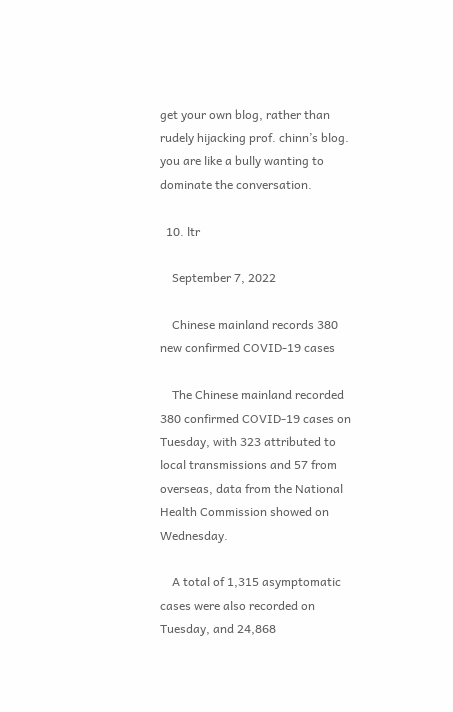get your own blog, rather than rudely hijacking prof. chinn’s blog. you are like a bully wanting to dominate the conversation.

  10. ltr

    September 7, 2022

    Chinese mainland records 380 new confirmed COVID-19 cases

    The Chinese mainland recorded 380 confirmed COVID-19 cases on Tuesday, with 323 attributed to local transmissions and 57 from overseas, data from the National Health Commission showed on Wednesday.

    A total of 1,315 asymptomatic cases were also recorded on Tuesday, and 24,868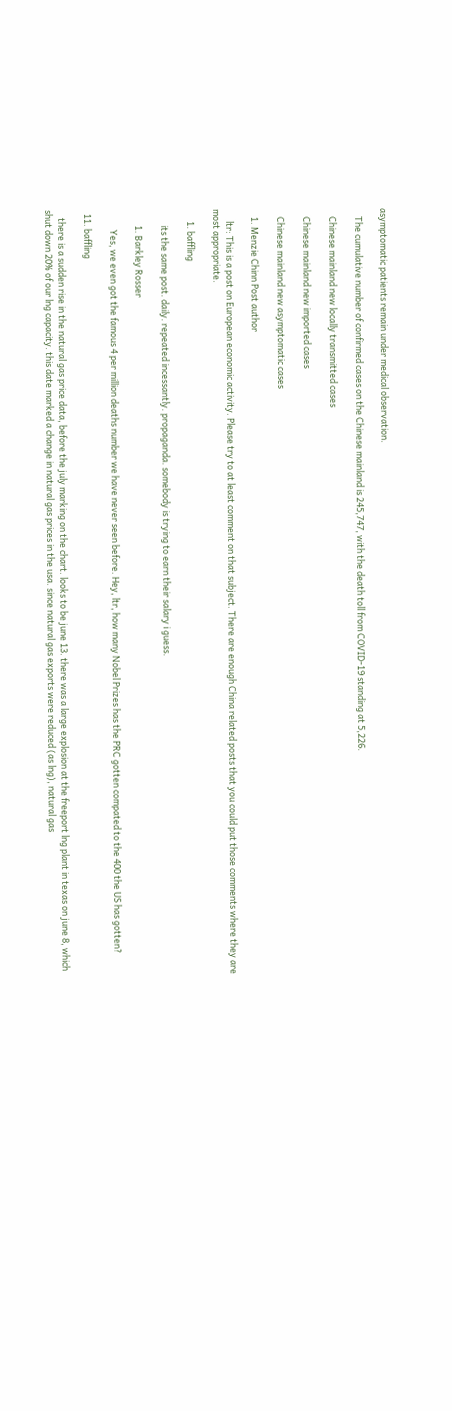asymptomatic patients remain under medical observation.

    The cumulative number of confirmed cases on the Chinese mainland is 245,747, with the death toll from COVID-19 standing at 5,226.

    Chinese mainland new locally transmitted cases

    Chinese mainland new imported cases

    Chinese mainland new asymptomatic cases

    1. Menzie Chinn Post author

      ltr: This is a post on European economic activity. Please try to at least comment on that subject. There are enough China related posts that you could put those comments where they are most appropriate.

      1. baffling

        its the same post. daily. repeated incessantly. propaganda. somebody is trying to earn their salary i guess.

        1. Barkley Rosser

          Yes, we even got the famous 4 per million deaths number we have never seen before. Hey, ltr, how many Nobel Prizes has the PRC gotten compated to the 400 the US has gotten?

  11. baffling

    there is a sudden rise in the natural gas price data, before the july marking on the chart. looks to be june 13. there was a large explosion at the freeport lng plant in texas on june 8, which shut down 20% of our lng capacity. this date marked a change in natural gas prices in the usa. since natural gas exports were reduced (as lng), natural gas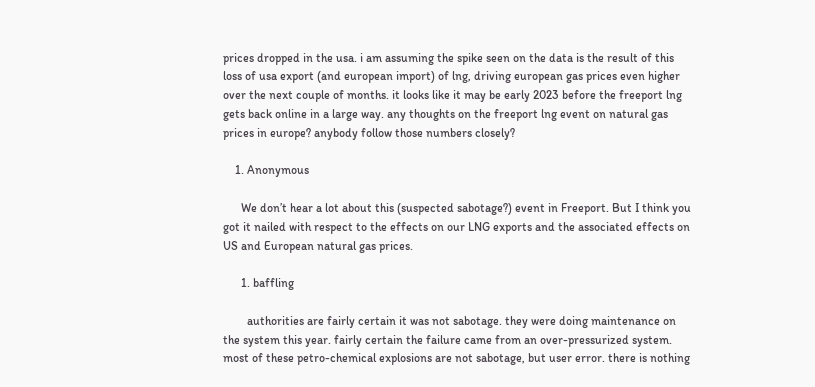prices dropped in the usa. i am assuming the spike seen on the data is the result of this loss of usa export (and european import) of lng, driving european gas prices even higher over the next couple of months. it looks like it may be early 2023 before the freeport lng gets back online in a large way. any thoughts on the freeport lng event on natural gas prices in europe? anybody follow those numbers closely?

    1. Anonymous

      We don’t hear a lot about this (suspected sabotage?) event in Freeport. But I think you got it nailed with respect to the effects on our LNG exports and the associated effects on US and European natural gas prices.

      1. baffling

        authorities are fairly certain it was not sabotage. they were doing maintenance on the system this year. fairly certain the failure came from an over-pressurized system. most of these petro-chemical explosions are not sabotage, but user error. there is nothing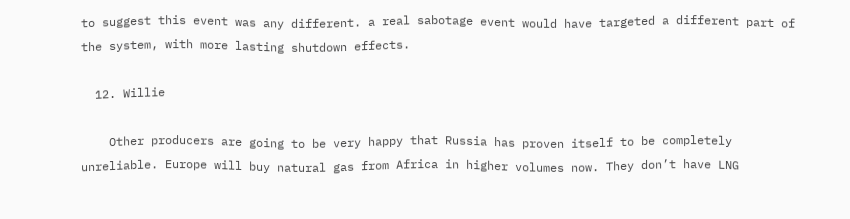to suggest this event was any different. a real sabotage event would have targeted a different part of the system, with more lasting shutdown effects.

  12. Willie

    Other producers are going to be very happy that Russia has proven itself to be completely unreliable. Europe will buy natural gas from Africa in higher volumes now. They don’t have LNG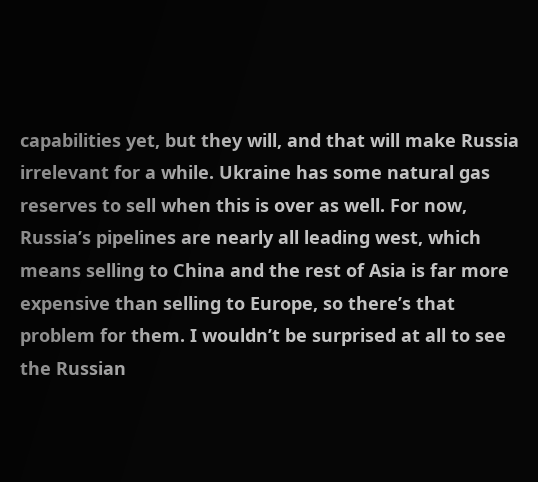capabilities yet, but they will, and that will make Russia irrelevant for a while. Ukraine has some natural gas reserves to sell when this is over as well. For now, Russia’s pipelines are nearly all leading west, which means selling to China and the rest of Asia is far more expensive than selling to Europe, so there’s that problem for them. I wouldn’t be surprised at all to see the Russian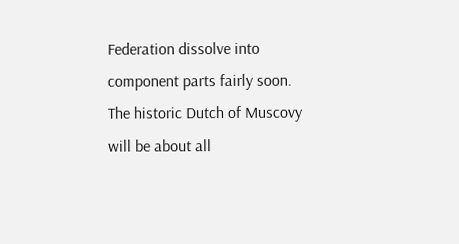Federation dissolve into component parts fairly soon. The historic Dutch of Muscovy will be about all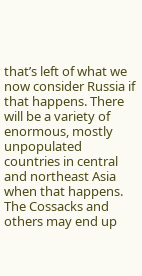that’s left of what we now consider Russia if that happens. There will be a variety of enormous, mostly unpopulated countries in central and northeast Asia when that happens. The Cossacks and others may end up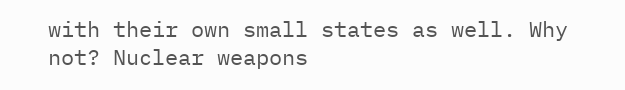with their own small states as well. Why not? Nuclear weapons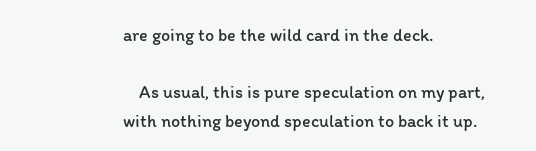are going to be the wild card in the deck.

    As usual, this is pure speculation on my part, with nothing beyond speculation to back it up.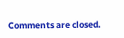Comments are closed.